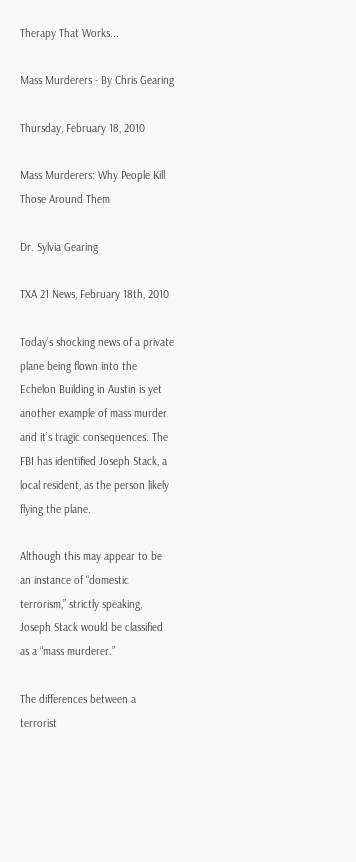Therapy That Works...

Mass Murderers - By Chris Gearing

Thursday, February 18, 2010

Mass Murderers: Why People Kill Those Around Them

Dr. Sylvia Gearing

TXA 21 News, February 18th, 2010

Today’s shocking news of a private plane being flown into the Echelon Building in Austin is yet another example of mass murder and it’s tragic consequences. The FBI has identified Joseph Stack, a local resident, as the person likely flying the plane.

Although this may appear to be an instance of “domestic terrorism,” strictly speaking, Joseph Stack would be classified as a “mass murderer.”

The differences between a terrorist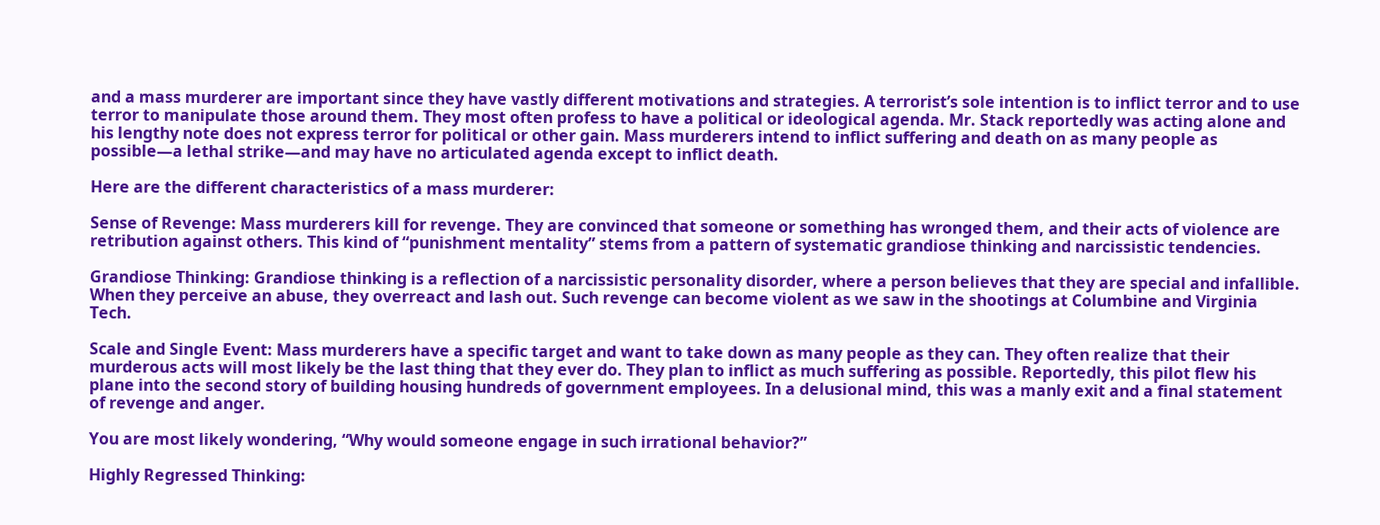and a mass murderer are important since they have vastly different motivations and strategies. A terrorist’s sole intention is to inflict terror and to use terror to manipulate those around them. They most often profess to have a political or ideological agenda. Mr. Stack reportedly was acting alone and his lengthy note does not express terror for political or other gain. Mass murderers intend to inflict suffering and death on as many people as possible—a lethal strike—and may have no articulated agenda except to inflict death.

Here are the different characteristics of a mass murderer:

Sense of Revenge: Mass murderers kill for revenge. They are convinced that someone or something has wronged them, and their acts of violence are retribution against others. This kind of “punishment mentality” stems from a pattern of systematic grandiose thinking and narcissistic tendencies.

Grandiose Thinking: Grandiose thinking is a reflection of a narcissistic personality disorder, where a person believes that they are special and infallible. When they perceive an abuse, they overreact and lash out. Such revenge can become violent as we saw in the shootings at Columbine and Virginia Tech.

Scale and Single Event: Mass murderers have a specific target and want to take down as many people as they can. They often realize that their murderous acts will most likely be the last thing that they ever do. They plan to inflict as much suffering as possible. Reportedly, this pilot flew his plane into the second story of building housing hundreds of government employees. In a delusional mind, this was a manly exit and a final statement of revenge and anger.

You are most likely wondering, “Why would someone engage in such irrational behavior?”

Highly Regressed Thinking: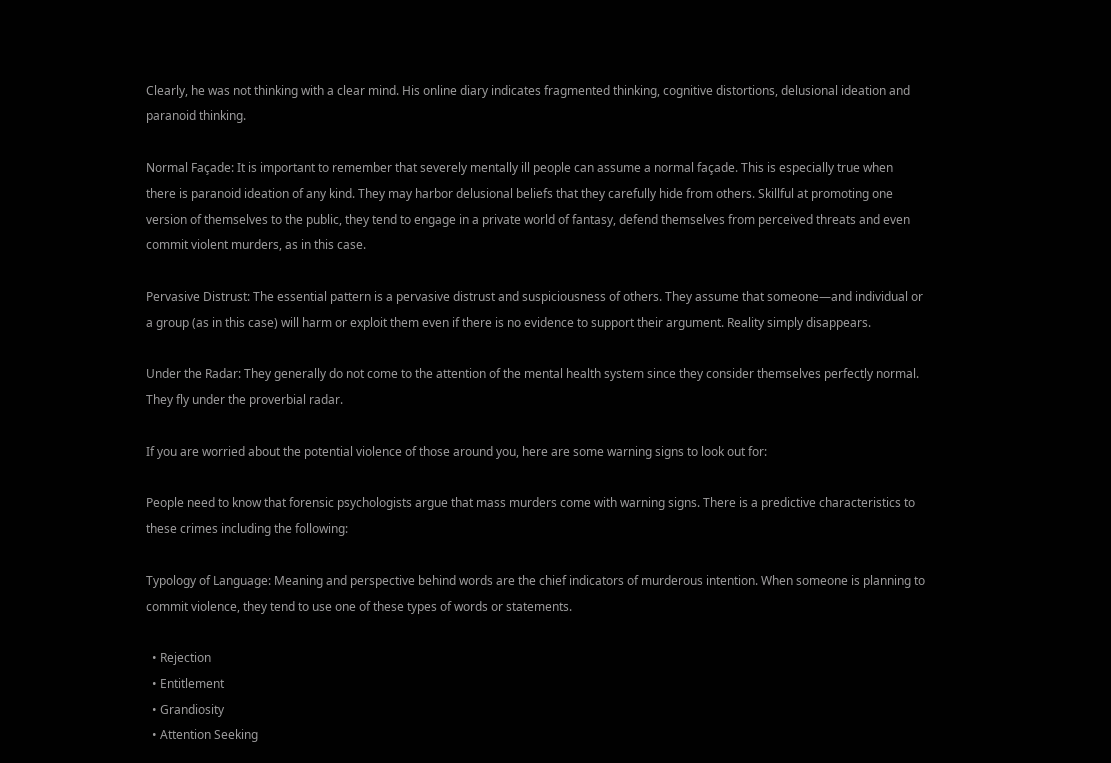Clearly, he was not thinking with a clear mind. His online diary indicates fragmented thinking, cognitive distortions, delusional ideation and paranoid thinking.

Normal Façade: It is important to remember that severely mentally ill people can assume a normal façade. This is especially true when there is paranoid ideation of any kind. They may harbor delusional beliefs that they carefully hide from others. Skillful at promoting one version of themselves to the public, they tend to engage in a private world of fantasy, defend themselves from perceived threats and even commit violent murders, as in this case.

Pervasive Distrust: The essential pattern is a pervasive distrust and suspiciousness of others. They assume that someone—and individual or a group (as in this case) will harm or exploit them even if there is no evidence to support their argument. Reality simply disappears.

Under the Radar: They generally do not come to the attention of the mental health system since they consider themselves perfectly normal. They fly under the proverbial radar.

If you are worried about the potential violence of those around you, here are some warning signs to look out for:

People need to know that forensic psychologists argue that mass murders come with warning signs. There is a predictive characteristics to these crimes including the following:

Typology of Language: Meaning and perspective behind words are the chief indicators of murderous intention. When someone is planning to commit violence, they tend to use one of these types of words or statements.

  • Rejection
  • Entitlement
  • Grandiosity
  • Attention Seeking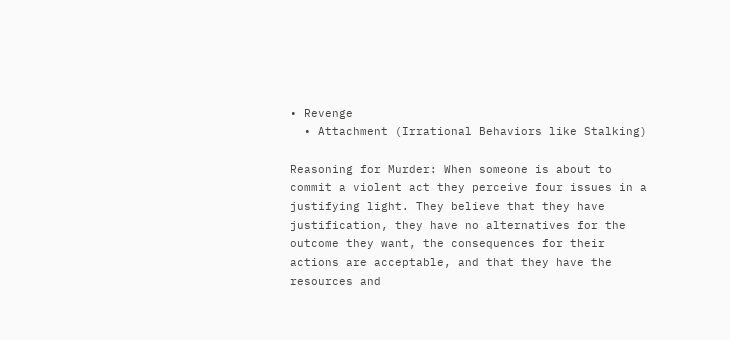• Revenge
  • Attachment (Irrational Behaviors like Stalking)

Reasoning for Murder: When someone is about to commit a violent act they perceive four issues in a justifying light. They believe that they have justification, they have no alternatives for the outcome they want, the consequences for their actions are acceptable, and that they have the resources and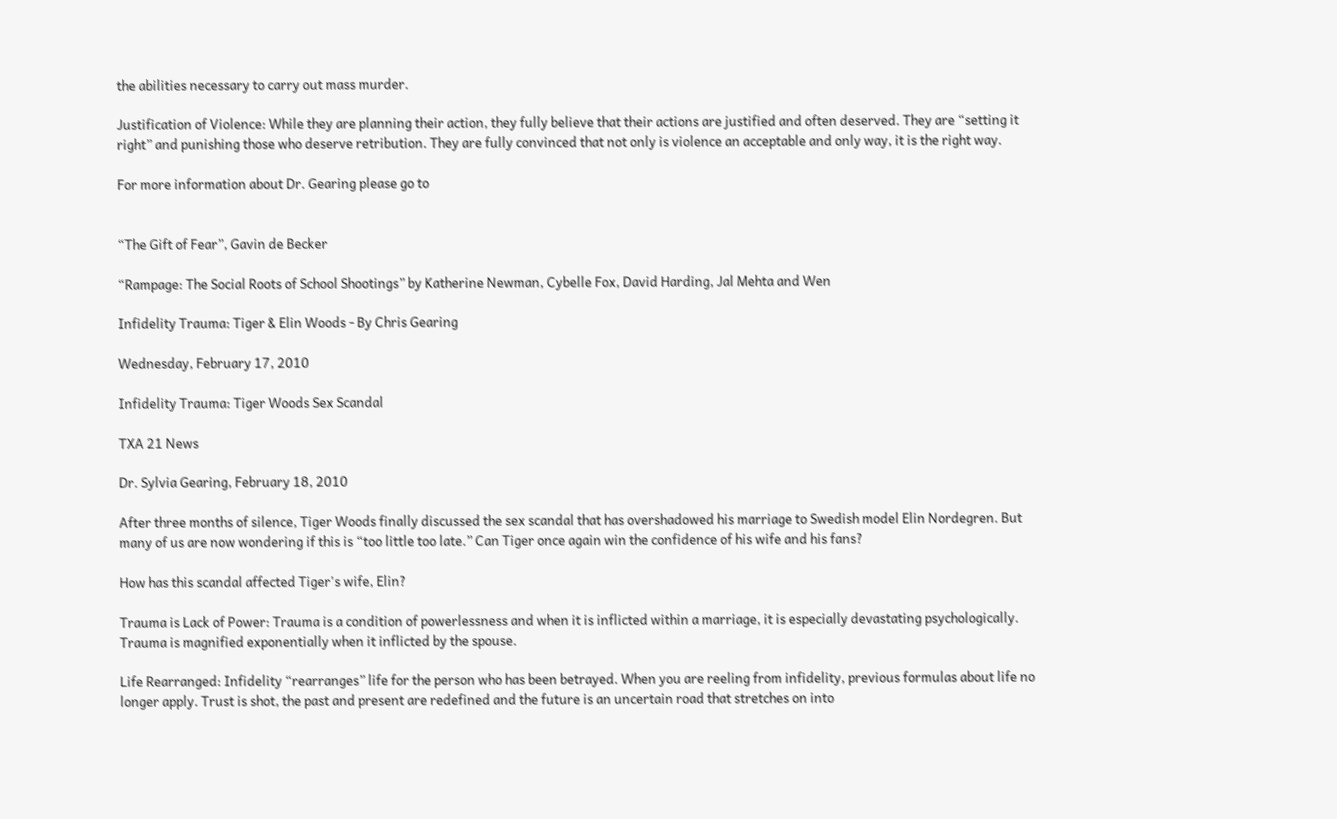the abilities necessary to carry out mass murder.

Justification of Violence: While they are planning their action, they fully believe that their actions are justified and often deserved. They are “setting it right” and punishing those who deserve retribution. They are fully convinced that not only is violence an acceptable and only way, it is the right way.

For more information about Dr. Gearing please go to


“The Gift of Fear”, Gavin de Becker

“Rampage: The Social Roots of School Shootings” by Katherine Newman, Cybelle Fox, David Harding, Jal Mehta and Wen

Infidelity Trauma: Tiger & Elin Woods - By Chris Gearing

Wednesday, February 17, 2010

Infidelity Trauma: Tiger Woods Sex Scandal

TXA 21 News

Dr. Sylvia Gearing, February 18, 2010

After three months of silence, Tiger Woods finally discussed the sex scandal that has overshadowed his marriage to Swedish model Elin Nordegren. But many of us are now wondering if this is “too little too late.” Can Tiger once again win the confidence of his wife and his fans?

How has this scandal affected Tiger's wife, Elin?

Trauma is Lack of Power: Trauma is a condition of powerlessness and when it is inflicted within a marriage, it is especially devastating psychologically. Trauma is magnified exponentially when it inflicted by the spouse.

Life Rearranged: Infidelity “rearranges” life for the person who has been betrayed. When you are reeling from infidelity, previous formulas about life no longer apply. Trust is shot, the past and present are redefined and the future is an uncertain road that stretches on into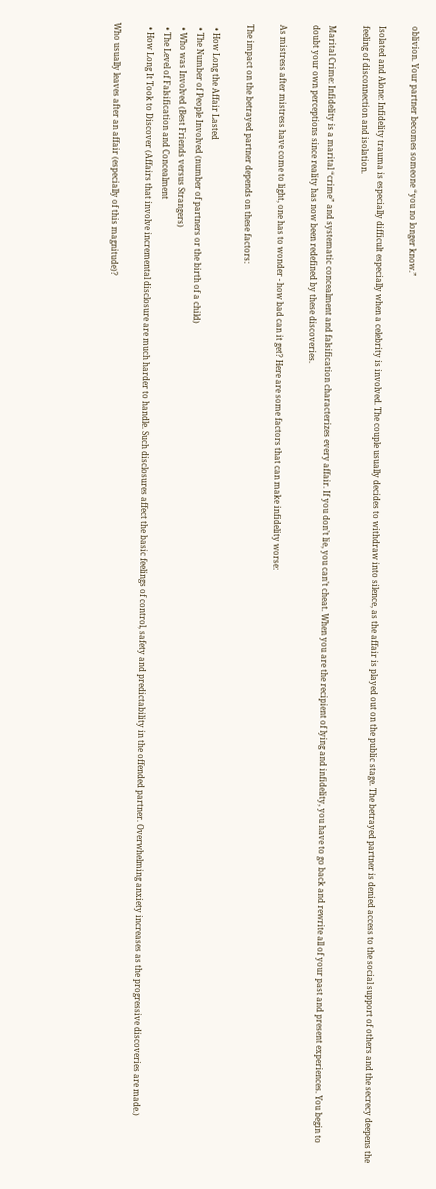oblivion. Your partner becomes someone “you no longer know.”

Isolated and Alone: Infidelity trauma is especially difficult especially when a celebrity is involved. The couple usually decides to withdraw into silence, as the affair is played out on the public stage. The betrayed partner is denied access to the social support of others and the secrecy deepens the feeling of disconnection and isolation.

Marital Crime: Infidelity is a marital “crime” and systematic concealment and falsification characterizes every affair. If you don’t lie, you can’t cheat. When you are the recipient of lying and infidelity, you have to go back and rewrite all of your past and present experiences. You begin to doubt your own perceptions since reality has now been redefined by these discoveries.

As mistress after mistress have come to light, one has to wonder - how bad can it get? Here are some factors that can make infidelity worse:

The impact on the betrayed partner depends on these factors:

  • How Long the Affair Lasted
  • The Number of People Involved (number of partners or the birth of a child)
  • Who was Involved (Best Friends versus Strangers)
  • The Level of Falsification and Concealment
  • How Long It Took to Discover (Affairs that involve incremental disclosure are much harder to handle. Such disclosures affect the basic feelings of control, safety and predictability in the offended partner. Overwhelming anxiety increases as the progressive discoveries are made.)

Who usually leaves after an affair (especially of this magnitude)?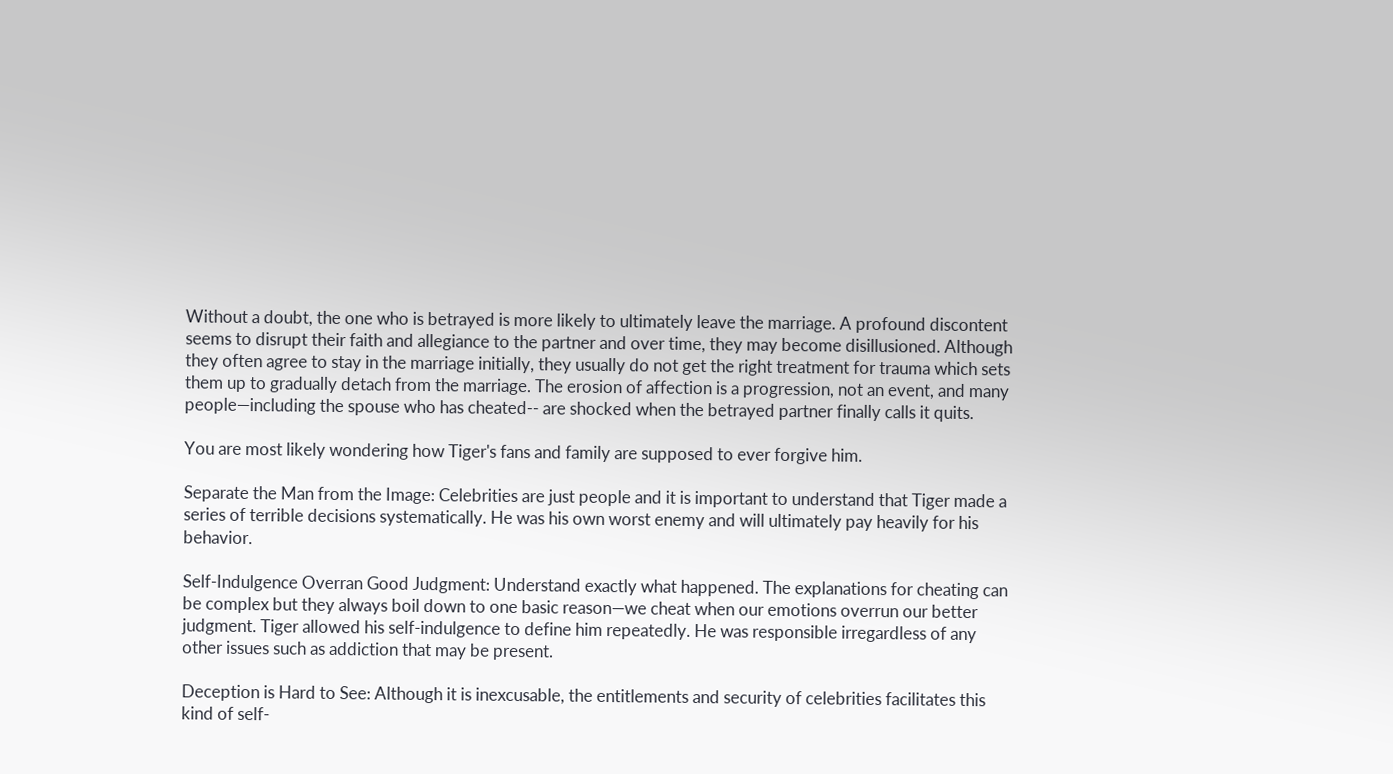Without a doubt, the one who is betrayed is more likely to ultimately leave the marriage. A profound discontent seems to disrupt their faith and allegiance to the partner and over time, they may become disillusioned. Although they often agree to stay in the marriage initially, they usually do not get the right treatment for trauma which sets them up to gradually detach from the marriage. The erosion of affection is a progression, not an event, and many people—including the spouse who has cheated-- are shocked when the betrayed partner finally calls it quits.

You are most likely wondering how Tiger's fans and family are supposed to ever forgive him.

Separate the Man from the Image: Celebrities are just people and it is important to understand that Tiger made a series of terrible decisions systematically. He was his own worst enemy and will ultimately pay heavily for his behavior.

Self-Indulgence Overran Good Judgment: Understand exactly what happened. The explanations for cheating can be complex but they always boil down to one basic reason—we cheat when our emotions overrun our better judgment. Tiger allowed his self-indulgence to define him repeatedly. He was responsible irregardless of any other issues such as addiction that may be present.

Deception is Hard to See: Although it is inexcusable, the entitlements and security of celebrities facilitates this kind of self-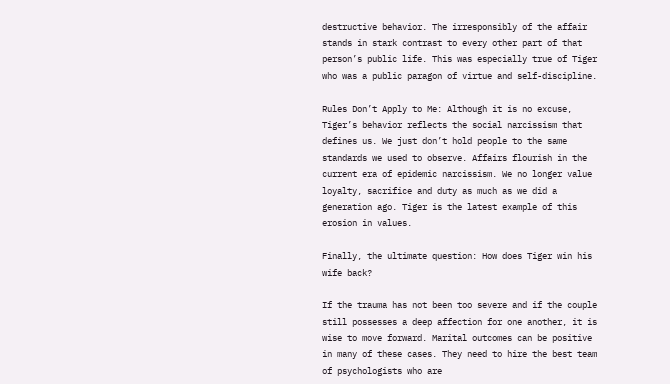destructive behavior. The irresponsibly of the affair stands in stark contrast to every other part of that person’s public life. This was especially true of Tiger who was a public paragon of virtue and self-discipline.

Rules Don’t Apply to Me: Although it is no excuse, Tiger’s behavior reflects the social narcissism that defines us. We just don’t hold people to the same standards we used to observe. Affairs flourish in the current era of epidemic narcissism. We no longer value loyalty, sacrifice and duty as much as we did a generation ago. Tiger is the latest example of this erosion in values.

Finally, the ultimate question: How does Tiger win his wife back?

If the trauma has not been too severe and if the couple still possesses a deep affection for one another, it is wise to move forward. Marital outcomes can be positive in many of these cases. They need to hire the best team of psychologists who are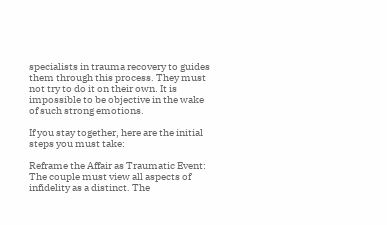specialists in trauma recovery to guides them through this process. They must not try to do it on their own. It is impossible to be objective in the wake of such strong emotions.

If you stay together, here are the initial steps you must take:

Reframe the Affair as Traumatic Event: The couple must view all aspects of infidelity as a distinct. The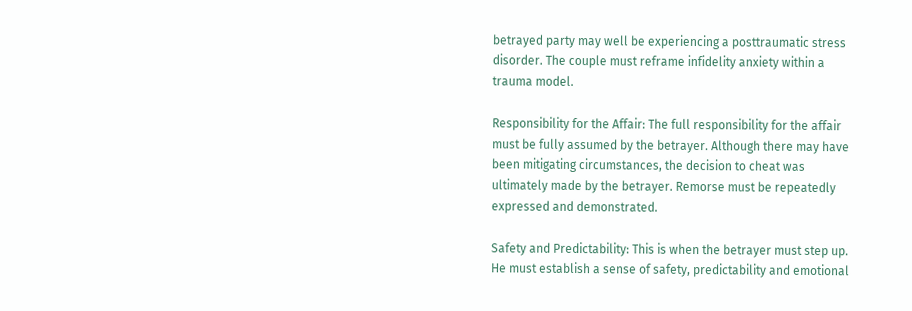betrayed party may well be experiencing a posttraumatic stress disorder. The couple must reframe infidelity anxiety within a trauma model.

Responsibility for the Affair: The full responsibility for the affair must be fully assumed by the betrayer. Although there may have been mitigating circumstances, the decision to cheat was ultimately made by the betrayer. Remorse must be repeatedly expressed and demonstrated.

Safety and Predictability: This is when the betrayer must step up. He must establish a sense of safety, predictability and emotional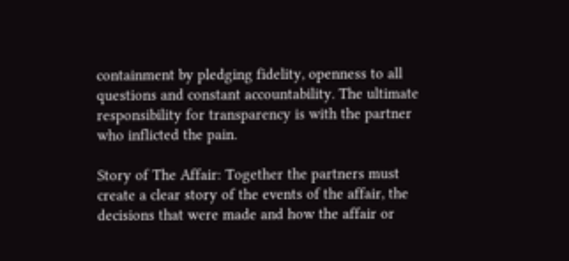containment by pledging fidelity, openness to all questions and constant accountability. The ultimate responsibility for transparency is with the partner who inflicted the pain.

Story of The Affair: Together the partners must create a clear story of the events of the affair, the decisions that were made and how the affair or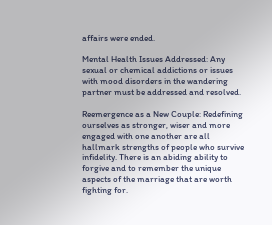affairs were ended.

Mental Health Issues Addressed: Any sexual or chemical addictions or issues with mood disorders in the wandering partner must be addressed and resolved.

Reemergence as a New Couple: Redefining ourselves as stronger, wiser and more engaged with one another are all hallmark strengths of people who survive infidelity. There is an abiding ability to forgive and to remember the unique aspects of the marriage that are worth fighting for.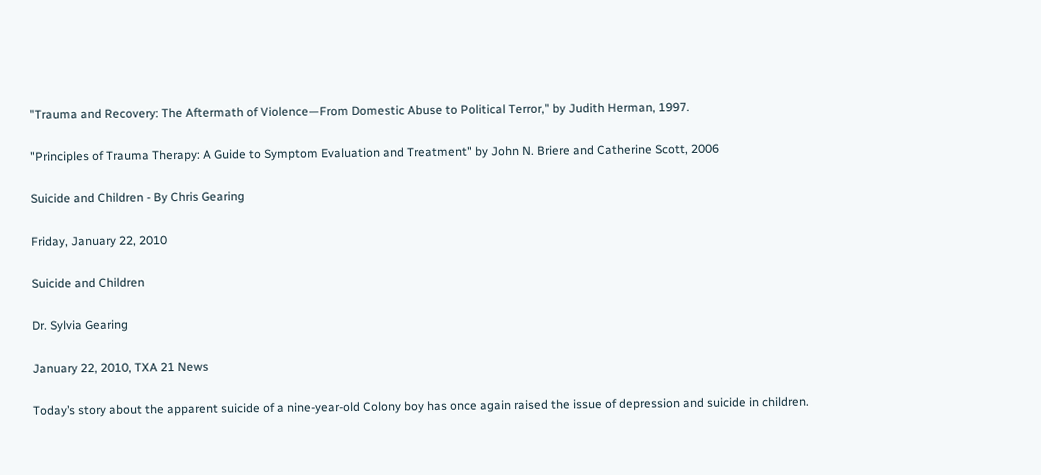"Trauma and Recovery: The Aftermath of Violence—From Domestic Abuse to Political Terror," by Judith Herman, 1997.

"Principles of Trauma Therapy: A Guide to Symptom Evaluation and Treatment" by John N. Briere and Catherine Scott, 2006

Suicide and Children - By Chris Gearing

Friday, January 22, 2010

Suicide and Children

Dr. Sylvia Gearing

January 22, 2010, TXA 21 News

Today’s story about the apparent suicide of a nine-year-old Colony boy has once again raised the issue of depression and suicide in children.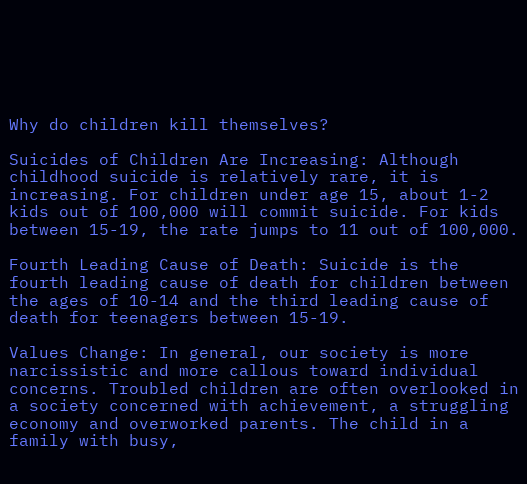Why do children kill themselves?

Suicides of Children Are Increasing: Although childhood suicide is relatively rare, it is increasing. For children under age 15, about 1-2 kids out of 100,000 will commit suicide. For kids between 15-19, the rate jumps to 11 out of 100,000.

Fourth Leading Cause of Death: Suicide is the fourth leading cause of death for children between the ages of 10-14 and the third leading cause of death for teenagers between 15-19.

Values Change: In general, our society is more narcissistic and more callous toward individual concerns. Troubled children are often overlooked in a society concerned with achievement, a struggling economy and overworked parents. The child in a family with busy,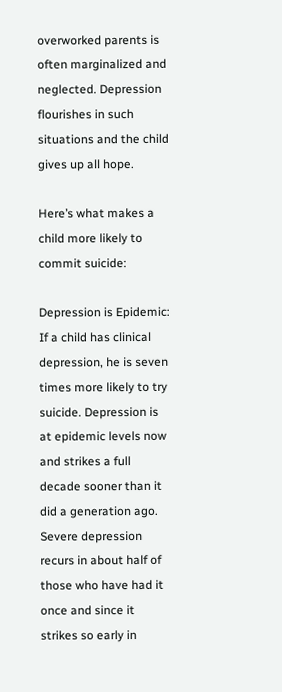overworked parents is often marginalized and neglected. Depression flourishes in such situations and the child gives up all hope.

Here’s what makes a child more likely to commit suicide:

Depression is Epidemic: If a child has clinical depression, he is seven times more likely to try suicide. Depression is at epidemic levels now and strikes a full decade sooner than it did a generation ago. Severe depression recurs in about half of those who have had it once and since it strikes so early in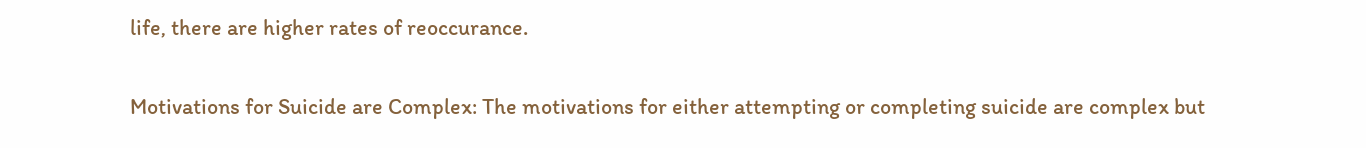life, there are higher rates of reoccurance.

Motivations for Suicide are Complex: The motivations for either attempting or completing suicide are complex but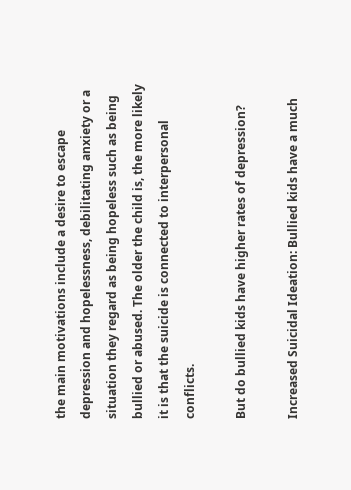the main motivations include a desire to escape depression and hopelessness, debilitating anxiety or a situation they regard as being hopeless such as being bullied or abused. The older the child is, the more likely it is that the suicide is connected to interpersonal conflicts.

But do bullied kids have higher rates of depression?

Increased Suicidal Ideation: Bullied kids have a much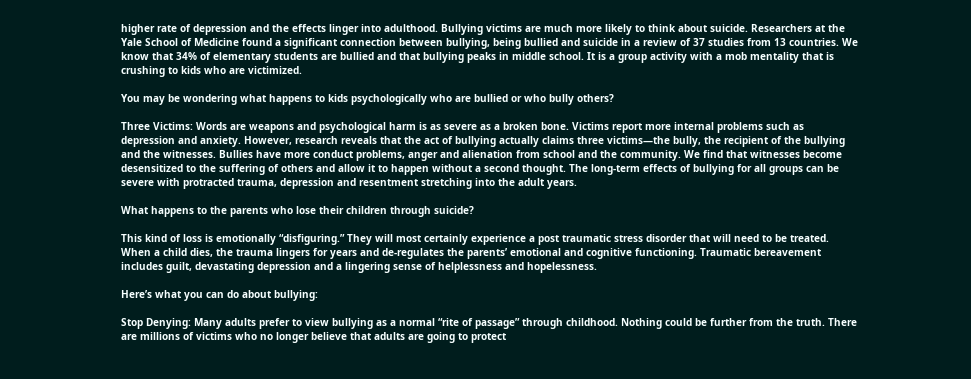higher rate of depression and the effects linger into adulthood. Bullying victims are much more likely to think about suicide. Researchers at the Yale School of Medicine found a significant connection between bullying, being bullied and suicide in a review of 37 studies from 13 countries. We know that 34% of elementary students are bullied and that bullying peaks in middle school. It is a group activity with a mob mentality that is crushing to kids who are victimized.

You may be wondering what happens to kids psychologically who are bullied or who bully others?

Three Victims: Words are weapons and psychological harm is as severe as a broken bone. Victims report more internal problems such as depression and anxiety. However, research reveals that the act of bullying actually claims three victims—the bully, the recipient of the bullying and the witnesses. Bullies have more conduct problems, anger and alienation from school and the community. We find that witnesses become desensitized to the suffering of others and allow it to happen without a second thought. The long-term effects of bullying for all groups can be severe with protracted trauma, depression and resentment stretching into the adult years.

What happens to the parents who lose their children through suicide?

This kind of loss is emotionally “disfiguring.” They will most certainly experience a post traumatic stress disorder that will need to be treated. When a child dies, the trauma lingers for years and de-regulates the parents’ emotional and cognitive functioning. Traumatic bereavement includes guilt, devastating depression and a lingering sense of helplessness and hopelessness.

Here’s what you can do about bullying:

Stop Denying: Many adults prefer to view bullying as a normal “rite of passage” through childhood. Nothing could be further from the truth. There are millions of victims who no longer believe that adults are going to protect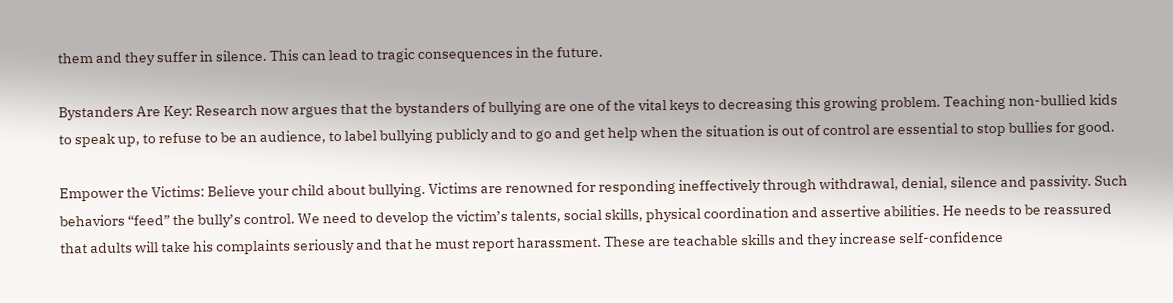them and they suffer in silence. This can lead to tragic consequences in the future.

Bystanders Are Key: Research now argues that the bystanders of bullying are one of the vital keys to decreasing this growing problem. Teaching non-bullied kids to speak up, to refuse to be an audience, to label bullying publicly and to go and get help when the situation is out of control are essential to stop bullies for good.

Empower the Victims: Believe your child about bullying. Victims are renowned for responding ineffectively through withdrawal, denial, silence and passivity. Such behaviors “feed” the bully’s control. We need to develop the victim’s talents, social skills, physical coordination and assertive abilities. He needs to be reassured that adults will take his complaints seriously and that he must report harassment. These are teachable skills and they increase self-confidence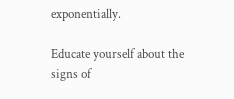exponentially.

Educate yourself about the signs of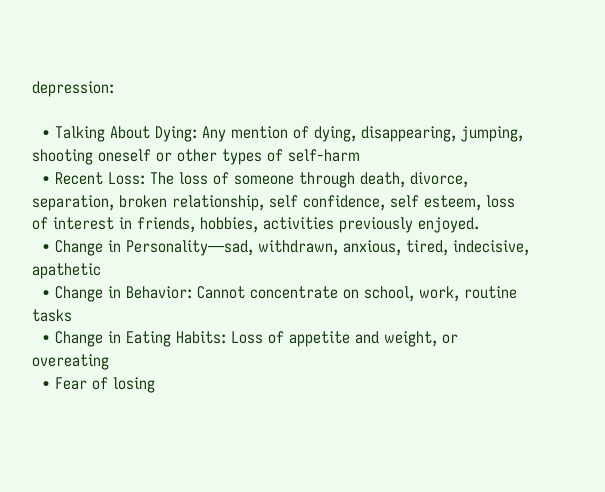depression:

  • Talking About Dying: Any mention of dying, disappearing, jumping, shooting oneself or other types of self-harm
  • Recent Loss: The loss of someone through death, divorce, separation, broken relationship, self confidence, self esteem, loss of interest in friends, hobbies, activities previously enjoyed.
  • Change in Personality—sad, withdrawn, anxious, tired, indecisive, apathetic
  • Change in Behavior: Cannot concentrate on school, work, routine tasks
  • Change in Eating Habits: Loss of appetite and weight, or overeating
  • Fear of losing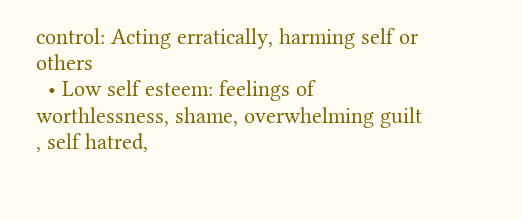control: Acting erratically, harming self or others
  • Low self esteem: feelings of worthlessness, shame, overwhelming guilt , self hatred,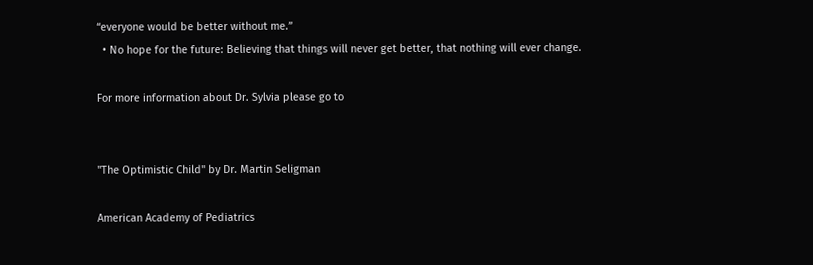“everyone would be better without me.”
  • No hope for the future: Believing that things will never get better, that nothing will ever change.

For more information about Dr. Sylvia please go to


"The Optimistic Child" by Dr. Martin Seligman

American Academy of Pediatrics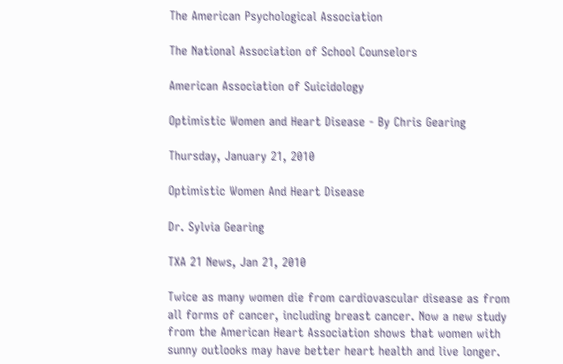The American Psychological Association

The National Association of School Counselors

American Association of Suicidology

Optimistic Women and Heart Disease - By Chris Gearing

Thursday, January 21, 2010

Optimistic Women And Heart Disease

Dr. Sylvia Gearing

TXA 21 News, Jan 21, 2010

Twice as many women die from cardiovascular disease as from all forms of cancer, including breast cancer. Now a new study from the American Heart Association shows that women with sunny outlooks may have better heart health and live longer.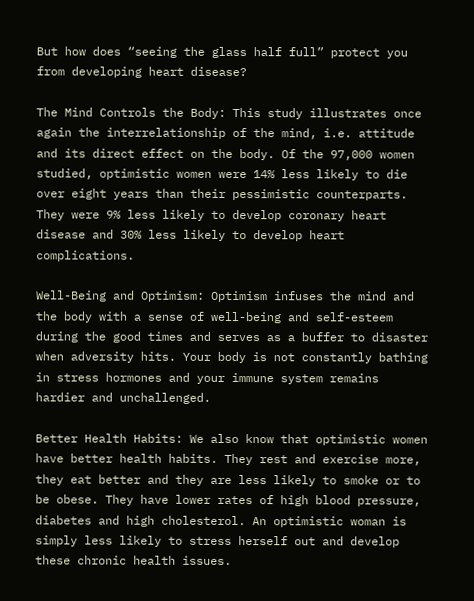But how does “seeing the glass half full” protect you from developing heart disease?

The Mind Controls the Body: This study illustrates once again the interrelationship of the mind, i.e. attitude and its direct effect on the body. Of the 97,000 women studied, optimistic women were 14% less likely to die over eight years than their pessimistic counterparts. They were 9% less likely to develop coronary heart disease and 30% less likely to develop heart complications.

Well-Being and Optimism: Optimism infuses the mind and the body with a sense of well-being and self-esteem during the good times and serves as a buffer to disaster when adversity hits. Your body is not constantly bathing in stress hormones and your immune system remains hardier and unchallenged.

Better Health Habits: We also know that optimistic women have better health habits. They rest and exercise more, they eat better and they are less likely to smoke or to be obese. They have lower rates of high blood pressure, diabetes and high cholesterol. An optimistic woman is simply less likely to stress herself out and develop these chronic health issues.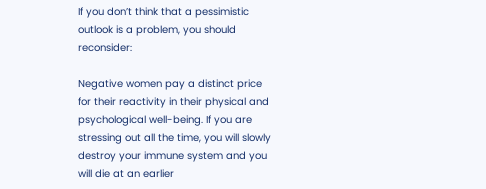If you don’t think that a pessimistic outlook is a problem, you should reconsider:

Negative women pay a distinct price for their reactivity in their physical and psychological well-being. If you are stressing out all the time, you will slowly destroy your immune system and you will die at an earlier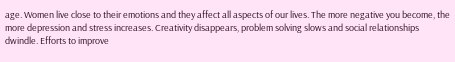age. Women live close to their emotions and they affect all aspects of our lives. The more negative you become, the more depression and stress increases. Creativity disappears, problem solving slows and social relationships dwindle. Efforts to improve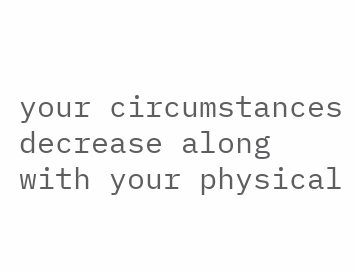your circumstances decrease along with your physical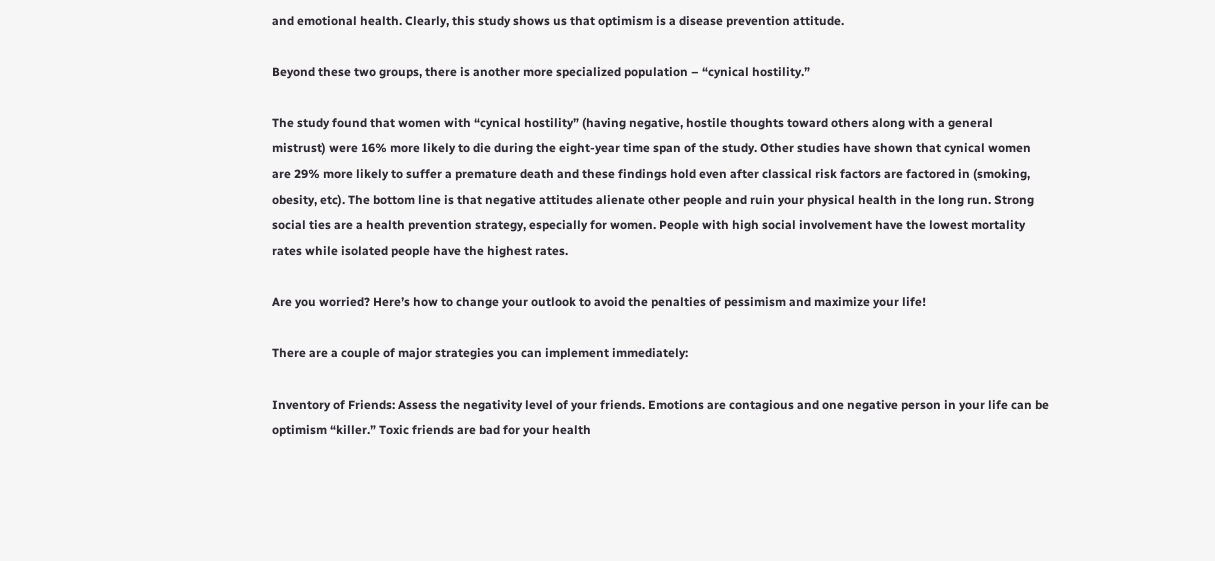and emotional health. Clearly, this study shows us that optimism is a disease prevention attitude.

Beyond these two groups, there is another more specialized population – “cynical hostility.”

The study found that women with “cynical hostility” (having negative, hostile thoughts toward others along with a general mistrust) were 16% more likely to die during the eight-year time span of the study. Other studies have shown that cynical women are 29% more likely to suffer a premature death and these findings hold even after classical risk factors are factored in (smoking, obesity, etc). The bottom line is that negative attitudes alienate other people and ruin your physical health in the long run. Strong social ties are a health prevention strategy, especially for women. People with high social involvement have the lowest mortality rates while isolated people have the highest rates.

Are you worried? Here’s how to change your outlook to avoid the penalties of pessimism and maximize your life!

There are a couple of major strategies you can implement immediately:

Inventory of Friends: Assess the negativity level of your friends. Emotions are contagious and one negative person in your life can be optimism “killer.” Toxic friends are bad for your health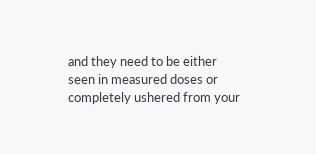and they need to be either seen in measured doses or completely ushered from your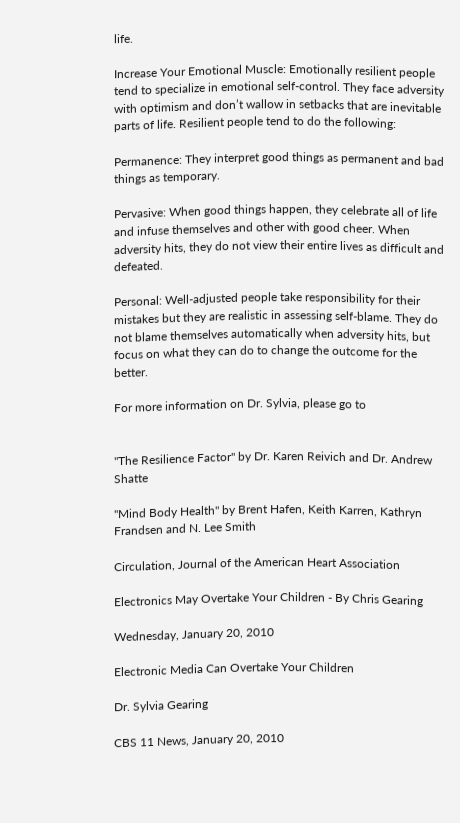life.

Increase Your Emotional Muscle: Emotionally resilient people tend to specialize in emotional self-control. They face adversity with optimism and don’t wallow in setbacks that are inevitable parts of life. Resilient people tend to do the following:

Permanence: They interpret good things as permanent and bad things as temporary.

Pervasive: When good things happen, they celebrate all of life and infuse themselves and other with good cheer. When adversity hits, they do not view their entire lives as difficult and defeated.

Personal: Well-adjusted people take responsibility for their mistakes but they are realistic in assessing self-blame. They do not blame themselves automatically when adversity hits, but focus on what they can do to change the outcome for the better.

For more information on Dr. Sylvia, please go to


"The Resilience Factor" by Dr. Karen Reivich and Dr. Andrew Shatte

"Mind Body Health" by Brent Hafen, Keith Karren, Kathryn Frandsen and N. Lee Smith

Circulation, Journal of the American Heart Association

Electronics May Overtake Your Children - By Chris Gearing

Wednesday, January 20, 2010

Electronic Media Can Overtake Your Children

Dr. Sylvia Gearing

CBS 11 News, January 20, 2010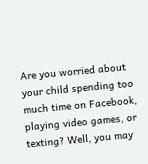Are you worried about your child spending too much time on Facebook, playing video games, or texting? Well, you may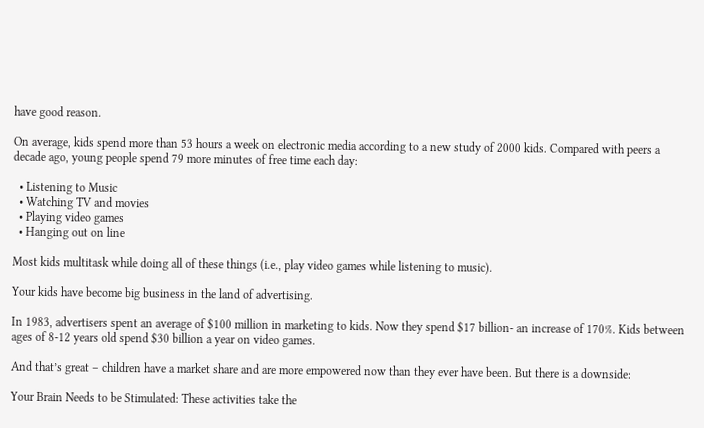have good reason.

On average, kids spend more than 53 hours a week on electronic media according to a new study of 2000 kids. Compared with peers a decade ago, young people spend 79 more minutes of free time each day:

  • Listening to Music
  • Watching TV and movies
  • Playing video games
  • Hanging out on line

Most kids multitask while doing all of these things (i.e., play video games while listening to music).

Your kids have become big business in the land of advertising.

In 1983, advertisers spent an average of $100 million in marketing to kids. Now they spend $17 billion- an increase of 170%. Kids between ages of 8-12 years old spend $30 billion a year on video games.

And that’s great – children have a market share and are more empowered now than they ever have been. But there is a downside:

Your Brain Needs to be Stimulated: These activities take the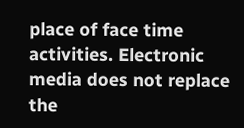place of face time activities. Electronic media does not replace the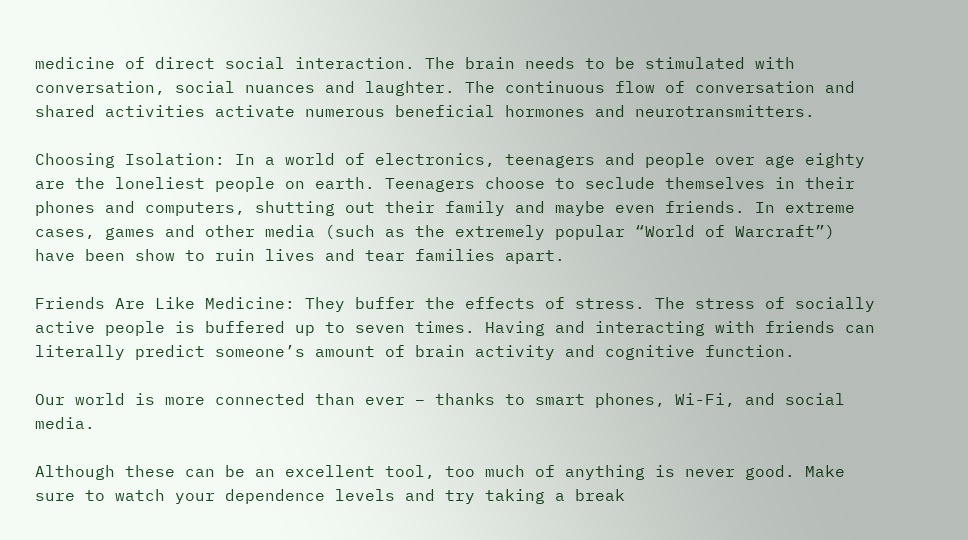medicine of direct social interaction. The brain needs to be stimulated with conversation, social nuances and laughter. The continuous flow of conversation and shared activities activate numerous beneficial hormones and neurotransmitters.

Choosing Isolation: In a world of electronics, teenagers and people over age eighty are the loneliest people on earth. Teenagers choose to seclude themselves in their phones and computers, shutting out their family and maybe even friends. In extreme cases, games and other media (such as the extremely popular “World of Warcraft”) have been show to ruin lives and tear families apart.

Friends Are Like Medicine: They buffer the effects of stress. The stress of socially active people is buffered up to seven times. Having and interacting with friends can literally predict someone’s amount of brain activity and cognitive function.

Our world is more connected than ever – thanks to smart phones, Wi-Fi, and social media.

Although these can be an excellent tool, too much of anything is never good. Make sure to watch your dependence levels and try taking a break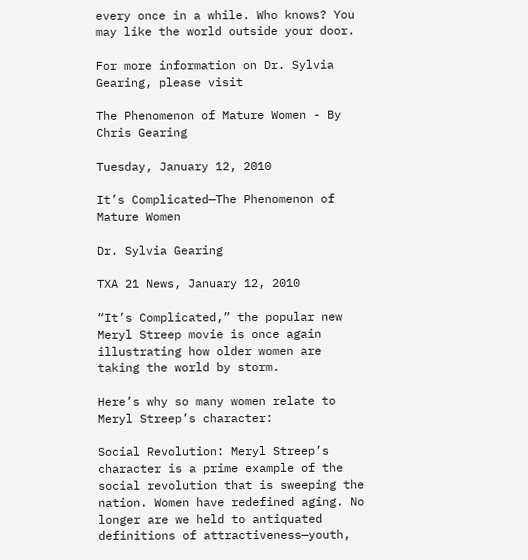every once in a while. Who knows? You may like the world outside your door.

For more information on Dr. Sylvia Gearing, please visit

The Phenomenon of Mature Women - By Chris Gearing

Tuesday, January 12, 2010

It’s Complicated—The Phenomenon of Mature Women

Dr. Sylvia Gearing

TXA 21 News, January 12, 2010

“It’s Complicated,” the popular new Meryl Streep movie is once again illustrating how older women are taking the world by storm.

Here’s why so many women relate to Meryl Streep’s character:

Social Revolution: Meryl Streep’s character is a prime example of the social revolution that is sweeping the nation. Women have redefined aging. No longer are we held to antiquated definitions of attractiveness—youth,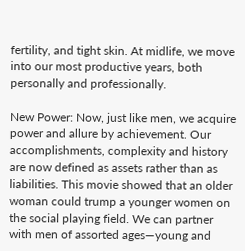fertility, and tight skin. At midlife, we move into our most productive years, both personally and professionally.

New Power: Now, just like men, we acquire power and allure by achievement. Our accomplishments, complexity and history are now defined as assets rather than as liabilities. This movie showed that an older woman could trump a younger women on the social playing field. We can partner with men of assorted ages—young and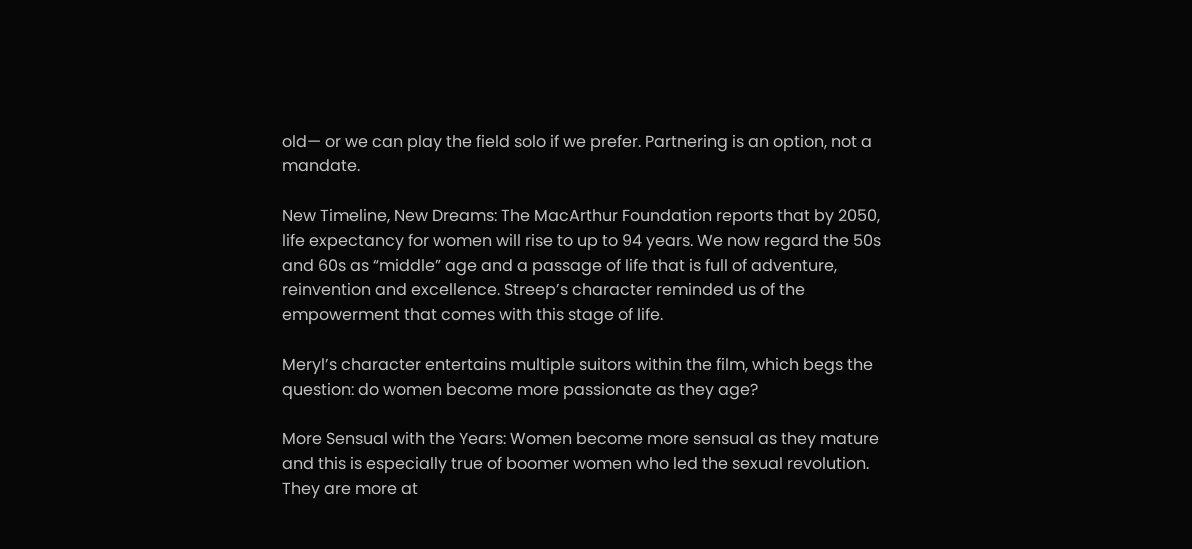old— or we can play the field solo if we prefer. Partnering is an option, not a mandate.

New Timeline, New Dreams: The MacArthur Foundation reports that by 2050, life expectancy for women will rise to up to 94 years. We now regard the 50s and 60s as “middle” age and a passage of life that is full of adventure, reinvention and excellence. Streep’s character reminded us of the empowerment that comes with this stage of life.

Meryl’s character entertains multiple suitors within the film, which begs the question: do women become more passionate as they age?

More Sensual with the Years: Women become more sensual as they mature and this is especially true of boomer women who led the sexual revolution. They are more at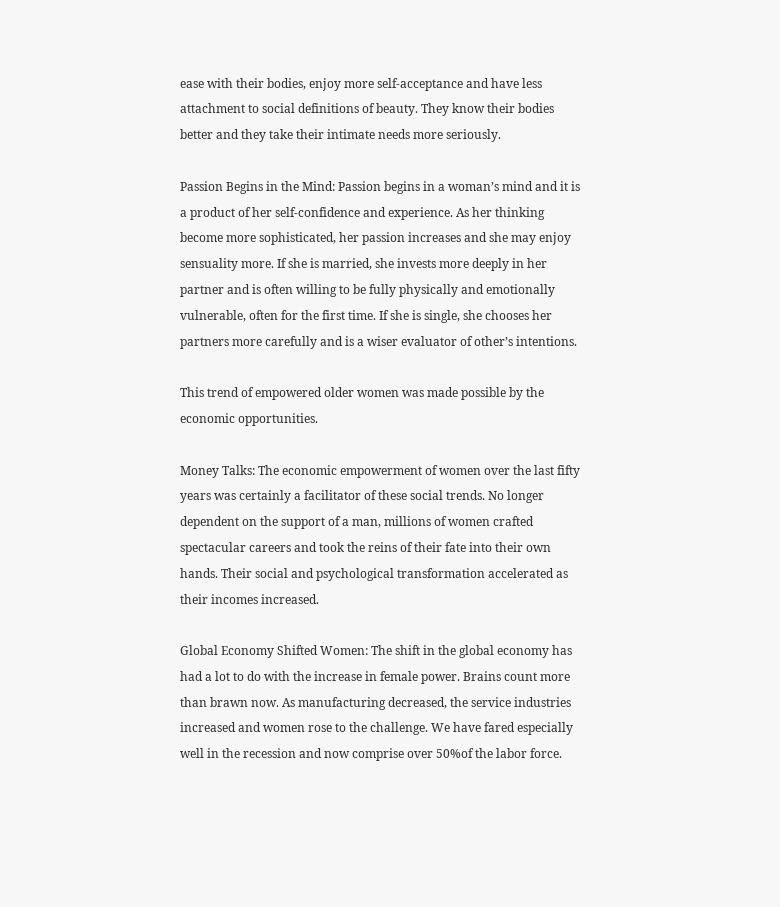ease with their bodies, enjoy more self-acceptance and have less attachment to social definitions of beauty. They know their bodies better and they take their intimate needs more seriously.

Passion Begins in the Mind: Passion begins in a woman’s mind and it is a product of her self-confidence and experience. As her thinking become more sophisticated, her passion increases and she may enjoy sensuality more. If she is married, she invests more deeply in her partner and is often willing to be fully physically and emotionally vulnerable, often for the first time. If she is single, she chooses her partners more carefully and is a wiser evaluator of other’s intentions.

This trend of empowered older women was made possible by the economic opportunities.

Money Talks: The economic empowerment of women over the last fifty years was certainly a facilitator of these social trends. No longer dependent on the support of a man, millions of women crafted spectacular careers and took the reins of their fate into their own hands. Their social and psychological transformation accelerated as their incomes increased.

Global Economy Shifted Women: The shift in the global economy has had a lot to do with the increase in female power. Brains count more than brawn now. As manufacturing decreased, the service industries increased and women rose to the challenge. We have fared especially well in the recession and now comprise over 50%of the labor force.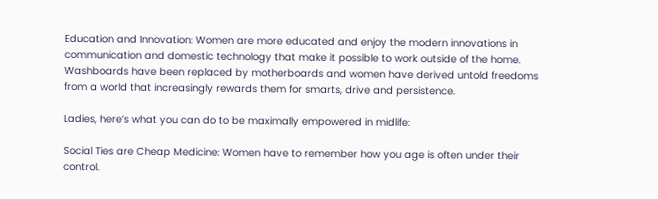Education and Innovation: Women are more educated and enjoy the modern innovations in communication and domestic technology that make it possible to work outside of the home. Washboards have been replaced by motherboards and women have derived untold freedoms from a world that increasingly rewards them for smarts, drive and persistence.

Ladies, here’s what you can do to be maximally empowered in midlife:

Social Ties are Cheap Medicine: Women have to remember how you age is often under their control.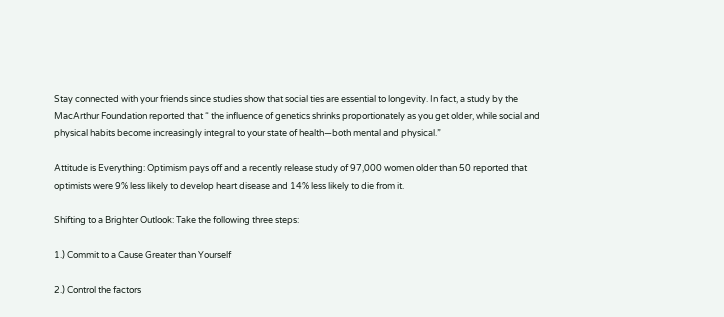Stay connected with your friends since studies show that social ties are essential to longevity. In fact, a study by the MacArthur Foundation reported that “ the influence of genetics shrinks proportionately as you get older, while social and physical habits become increasingly integral to your state of health—both mental and physical.”

Attitude is Everything: Optimism pays off and a recently release study of 97,000 women older than 50 reported that optimists were 9% less likely to develop heart disease and 14% less likely to die from it.

Shifting to a Brighter Outlook: Take the following three steps:

1.) Commit to a Cause Greater than Yourself

2.) Control the factors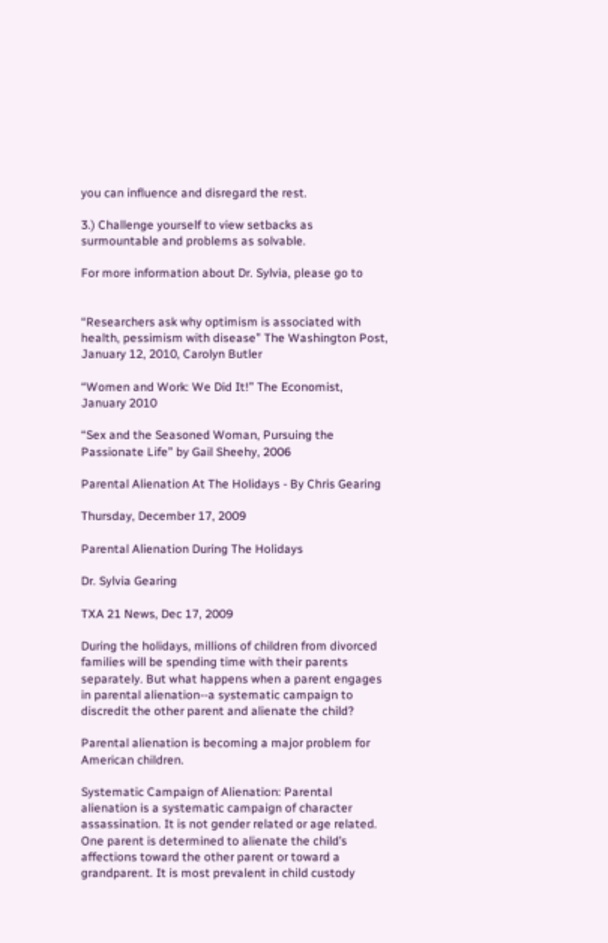you can influence and disregard the rest.

3.) Challenge yourself to view setbacks as surmountable and problems as solvable.

For more information about Dr. Sylvia, please go to


“Researchers ask why optimism is associated with health, pessimism with disease” The Washington Post, January 12, 2010, Carolyn Butler

“Women and Work: We Did It!” The Economist, January 2010

“Sex and the Seasoned Woman, Pursuing the Passionate Life” by Gail Sheehy, 2006

Parental Alienation At The Holidays - By Chris Gearing

Thursday, December 17, 2009

Parental Alienation During The Holidays

Dr. Sylvia Gearing

TXA 21 News, Dec 17, 2009

During the holidays, millions of children from divorced families will be spending time with their parents separately. But what happens when a parent engages in parental alienation--a systematic campaign to discredit the other parent and alienate the child?

Parental alienation is becoming a major problem for American children.

Systematic Campaign of Alienation: Parental alienation is a systematic campaign of character assassination. It is not gender related or age related. One parent is determined to alienate the child’s affections toward the other parent or toward a grandparent. It is most prevalent in child custody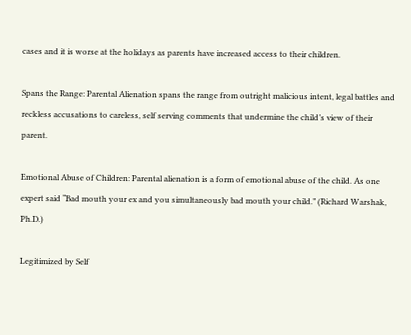cases and it is worse at the holidays as parents have increased access to their children.

Spans the Range: Parental Alienation spans the range from outright malicious intent, legal battles and reckless accusations to careless, self serving comments that undermine the child’s view of their parent.

Emotional Abuse of Children: Parental alienation is a form of emotional abuse of the child. As one expert said “Bad mouth your ex and you simultaneously bad mouth your child.” (Richard Warshak, Ph.D.)

Legitimized by Self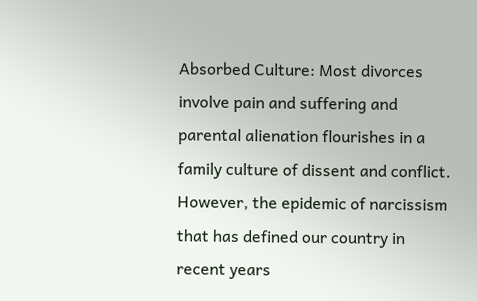Absorbed Culture: Most divorces involve pain and suffering and parental alienation flourishes in a family culture of dissent and conflict. However, the epidemic of narcissism that has defined our country in recent years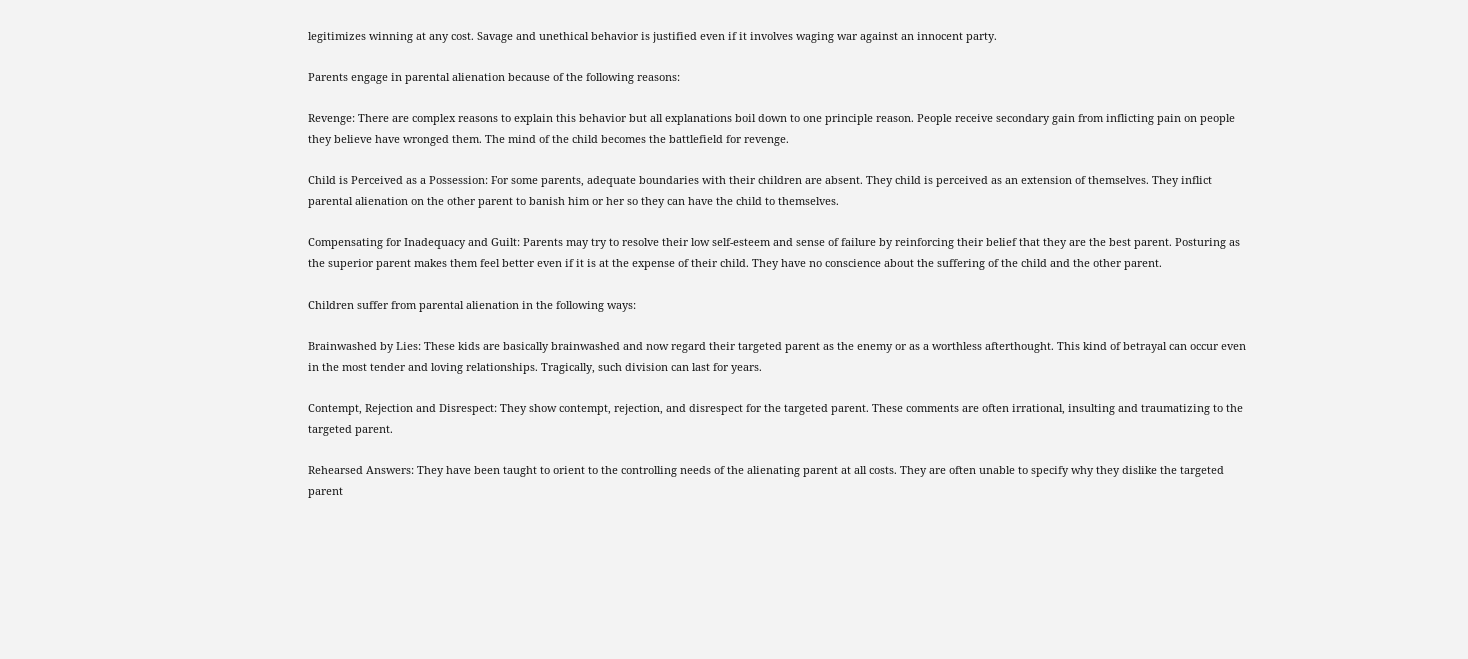legitimizes winning at any cost. Savage and unethical behavior is justified even if it involves waging war against an innocent party.

Parents engage in parental alienation because of the following reasons:

Revenge: There are complex reasons to explain this behavior but all explanations boil down to one principle reason. People receive secondary gain from inflicting pain on people they believe have wronged them. The mind of the child becomes the battlefield for revenge.

Child is Perceived as a Possession: For some parents, adequate boundaries with their children are absent. They child is perceived as an extension of themselves. They inflict parental alienation on the other parent to banish him or her so they can have the child to themselves.

Compensating for Inadequacy and Guilt: Parents may try to resolve their low self-esteem and sense of failure by reinforcing their belief that they are the best parent. Posturing as the superior parent makes them feel better even if it is at the expense of their child. They have no conscience about the suffering of the child and the other parent.

Children suffer from parental alienation in the following ways:

Brainwashed by Lies: These kids are basically brainwashed and now regard their targeted parent as the enemy or as a worthless afterthought. This kind of betrayal can occur even in the most tender and loving relationships. Tragically, such division can last for years.

Contempt, Rejection and Disrespect: They show contempt, rejection, and disrespect for the targeted parent. These comments are often irrational, insulting and traumatizing to the targeted parent.

Rehearsed Answers: They have been taught to orient to the controlling needs of the alienating parent at all costs. They are often unable to specify why they dislike the targeted parent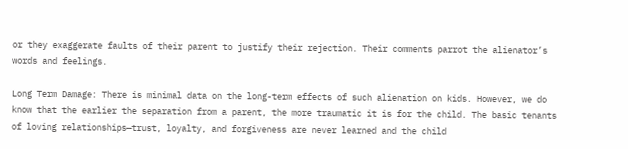or they exaggerate faults of their parent to justify their rejection. Their comments parrot the alienator’s words and feelings.

Long Term Damage: There is minimal data on the long-term effects of such alienation on kids. However, we do know that the earlier the separation from a parent, the more traumatic it is for the child. The basic tenants of loving relationships—trust, loyalty, and forgiveness are never learned and the child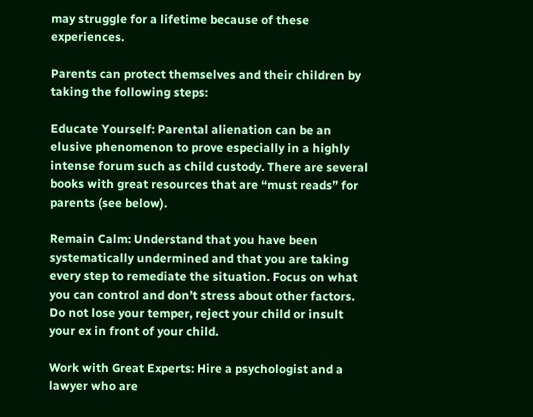may struggle for a lifetime because of these experiences.

Parents can protect themselves and their children by taking the following steps:

Educate Yourself: Parental alienation can be an elusive phenomenon to prove especially in a highly intense forum such as child custody. There are several books with great resources that are “must reads” for parents (see below).

Remain Calm: Understand that you have been systematically undermined and that you are taking every step to remediate the situation. Focus on what you can control and don’t stress about other factors. Do not lose your temper, reject your child or insult your ex in front of your child.

Work with Great Experts: Hire a psychologist and a lawyer who are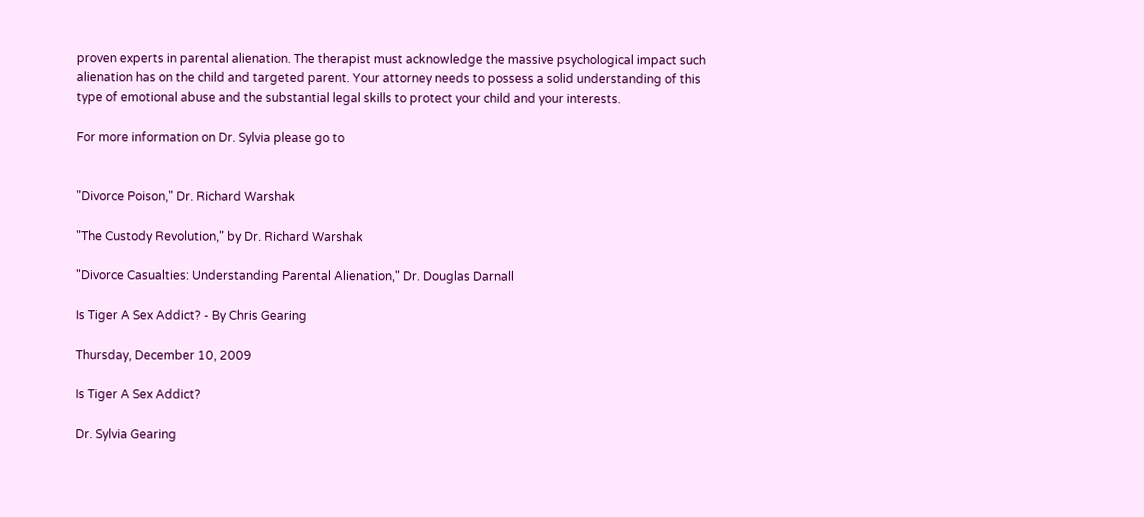proven experts in parental alienation. The therapist must acknowledge the massive psychological impact such alienation has on the child and targeted parent. Your attorney needs to possess a solid understanding of this type of emotional abuse and the substantial legal skills to protect your child and your interests.

For more information on Dr. Sylvia please go to


"Divorce Poison," Dr. Richard Warshak

"The Custody Revolution," by Dr. Richard Warshak

"Divorce Casualties: Understanding Parental Alienation," Dr. Douglas Darnall

Is Tiger A Sex Addict? - By Chris Gearing

Thursday, December 10, 2009

Is Tiger A Sex Addict?

Dr. Sylvia Gearing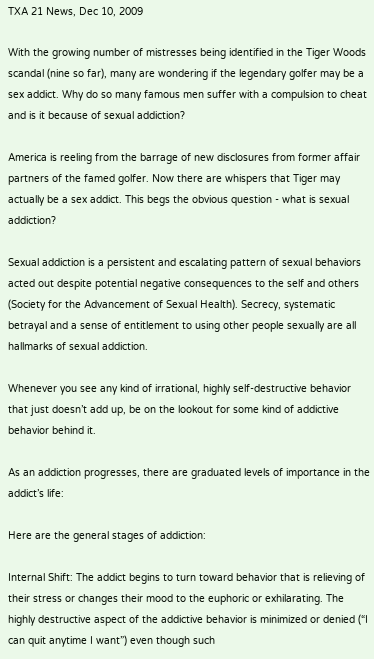TXA 21 News, Dec 10, 2009

With the growing number of mistresses being identified in the Tiger Woods scandal (nine so far), many are wondering if the legendary golfer may be a sex addict. Why do so many famous men suffer with a compulsion to cheat and is it because of sexual addiction?

America is reeling from the barrage of new disclosures from former affair partners of the famed golfer. Now there are whispers that Tiger may actually be a sex addict. This begs the obvious question - what is sexual addiction?

Sexual addiction is a persistent and escalating pattern of sexual behaviors acted out despite potential negative consequences to the self and others (Society for the Advancement of Sexual Health). Secrecy, systematic betrayal and a sense of entitlement to using other people sexually are all hallmarks of sexual addiction.

Whenever you see any kind of irrational, highly self-destructive behavior that just doesn’t add up, be on the lookout for some kind of addictive behavior behind it.

As an addiction progresses, there are graduated levels of importance in the addict’s life:

Here are the general stages of addiction:

Internal Shift: The addict begins to turn toward behavior that is relieving of their stress or changes their mood to the euphoric or exhilarating. The highly destructive aspect of the addictive behavior is minimized or denied (“I can quit anytime I want”) even though such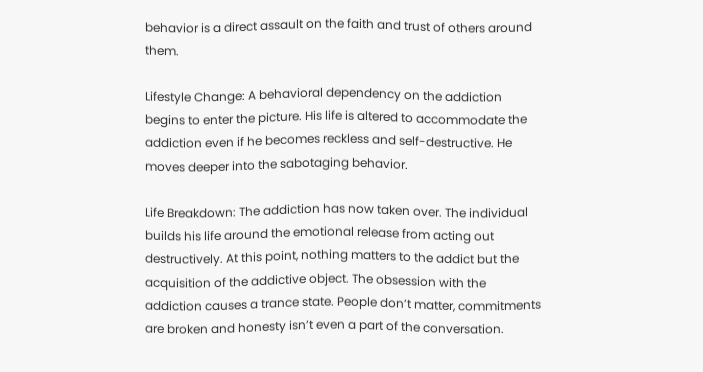behavior is a direct assault on the faith and trust of others around them.

Lifestyle Change: A behavioral dependency on the addiction begins to enter the picture. His life is altered to accommodate the addiction even if he becomes reckless and self-destructive. He moves deeper into the sabotaging behavior.

Life Breakdown: The addiction has now taken over. The individual builds his life around the emotional release from acting out destructively. At this point, nothing matters to the addict but the acquisition of the addictive object. The obsession with the addiction causes a trance state. People don’t matter, commitments are broken and honesty isn’t even a part of the conversation.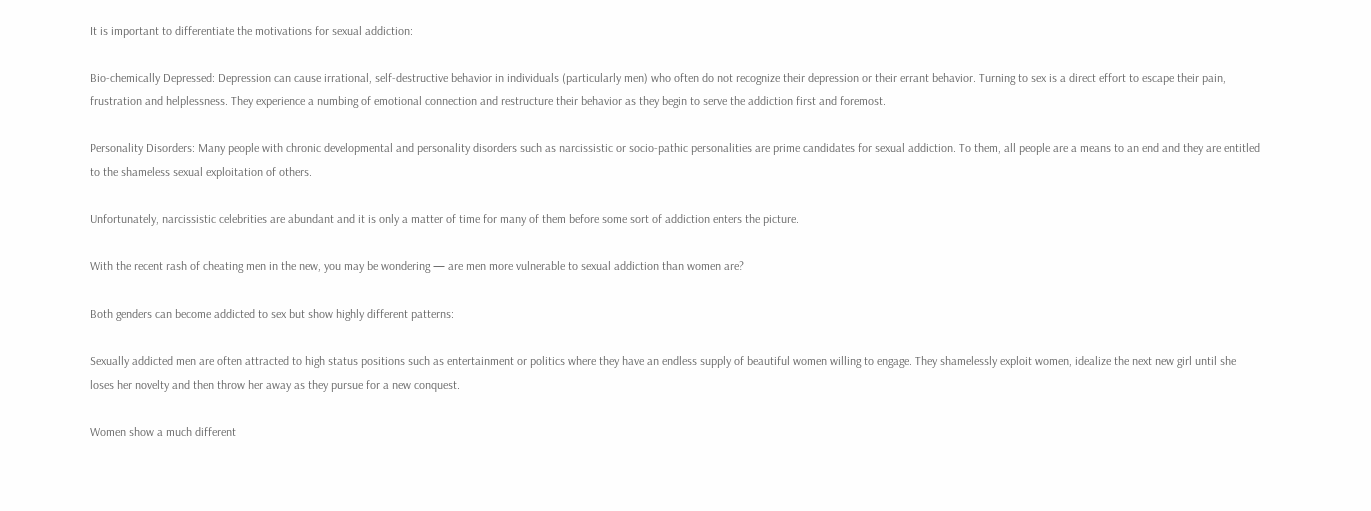It is important to differentiate the motivations for sexual addiction:

Bio-chemically Depressed: Depression can cause irrational, self-destructive behavior in individuals (particularly men) who often do not recognize their depression or their errant behavior. Turning to sex is a direct effort to escape their pain, frustration and helplessness. They experience a numbing of emotional connection and restructure their behavior as they begin to serve the addiction first and foremost.

Personality Disorders: Many people with chronic developmental and personality disorders such as narcissistic or socio-pathic personalities are prime candidates for sexual addiction. To them, all people are a means to an end and they are entitled to the shameless sexual exploitation of others.

Unfortunately, narcissistic celebrities are abundant and it is only a matter of time for many of them before some sort of addiction enters the picture.

With the recent rash of cheating men in the new, you may be wondering — are men more vulnerable to sexual addiction than women are?

Both genders can become addicted to sex but show highly different patterns:

Sexually addicted men are often attracted to high status positions such as entertainment or politics where they have an endless supply of beautiful women willing to engage. They shamelessly exploit women, idealize the next new girl until she loses her novelty and then throw her away as they pursue for a new conquest.

Women show a much different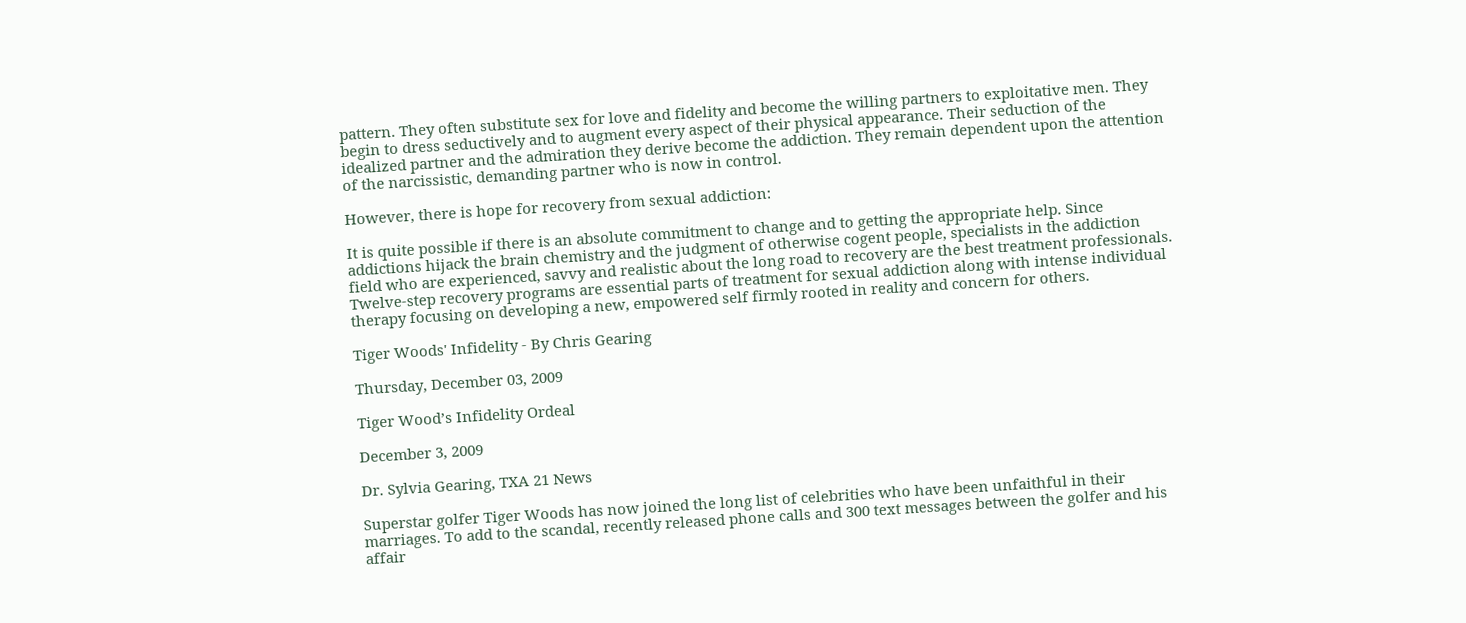pattern. They often substitute sex for love and fidelity and become the willing partners to exploitative men. They begin to dress seductively and to augment every aspect of their physical appearance. Their seduction of the idealized partner and the admiration they derive become the addiction. They remain dependent upon the attention of the narcissistic, demanding partner who is now in control.

However, there is hope for recovery from sexual addiction:

It is quite possible if there is an absolute commitment to change and to getting the appropriate help. Since addictions hijack the brain chemistry and the judgment of otherwise cogent people, specialists in the addiction field who are experienced, savvy and realistic about the long road to recovery are the best treatment professionals. Twelve-step recovery programs are essential parts of treatment for sexual addiction along with intense individual therapy focusing on developing a new, empowered self firmly rooted in reality and concern for others.

Tiger Woods' Infidelity - By Chris Gearing

Thursday, December 03, 2009

Tiger Wood’s Infidelity Ordeal

December 3, 2009

Dr. Sylvia Gearing, TXA 21 News

Superstar golfer Tiger Woods has now joined the long list of celebrities who have been unfaithful in their marriages. To add to the scandal, recently released phone calls and 300 text messages between the golfer and his affair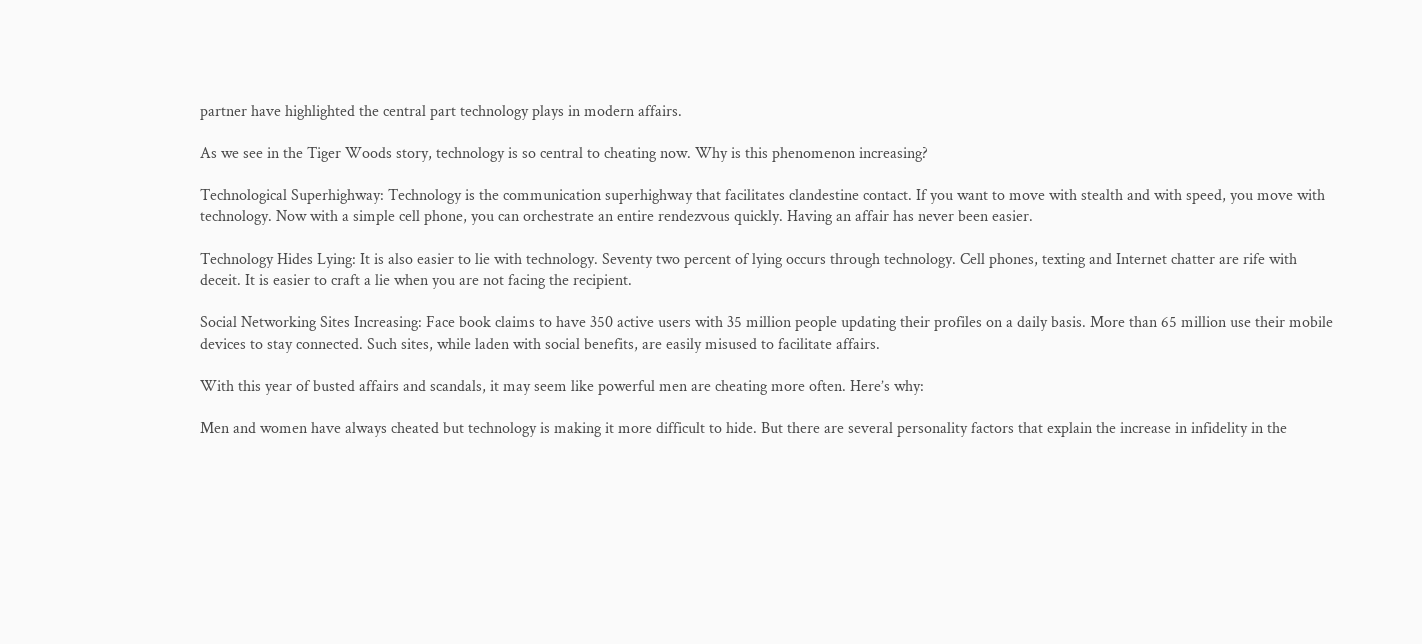partner have highlighted the central part technology plays in modern affairs.

As we see in the Tiger Woods story, technology is so central to cheating now. Why is this phenomenon increasing?

Technological Superhighway: Technology is the communication superhighway that facilitates clandestine contact. If you want to move with stealth and with speed, you move with technology. Now with a simple cell phone, you can orchestrate an entire rendezvous quickly. Having an affair has never been easier.

Technology Hides Lying: It is also easier to lie with technology. Seventy two percent of lying occurs through technology. Cell phones, texting and Internet chatter are rife with deceit. It is easier to craft a lie when you are not facing the recipient.

Social Networking Sites Increasing: Face book claims to have 350 active users with 35 million people updating their profiles on a daily basis. More than 65 million use their mobile devices to stay connected. Such sites, while laden with social benefits, are easily misused to facilitate affairs.

With this year of busted affairs and scandals, it may seem like powerful men are cheating more often. Here’s why:

Men and women have always cheated but technology is making it more difficult to hide. But there are several personality factors that explain the increase in infidelity in the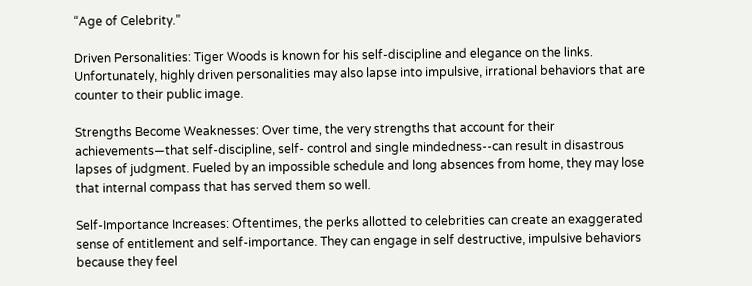“Age of Celebrity.”

Driven Personalities: Tiger Woods is known for his self-discipline and elegance on the links. Unfortunately, highly driven personalities may also lapse into impulsive, irrational behaviors that are counter to their public image.

Strengths Become Weaknesses: Over time, the very strengths that account for their achievements—that self-discipline, self- control and single mindedness--can result in disastrous lapses of judgment. Fueled by an impossible schedule and long absences from home, they may lose that internal compass that has served them so well.

Self-Importance Increases: Oftentimes, the perks allotted to celebrities can create an exaggerated sense of entitlement and self-importance. They can engage in self destructive, impulsive behaviors because they feel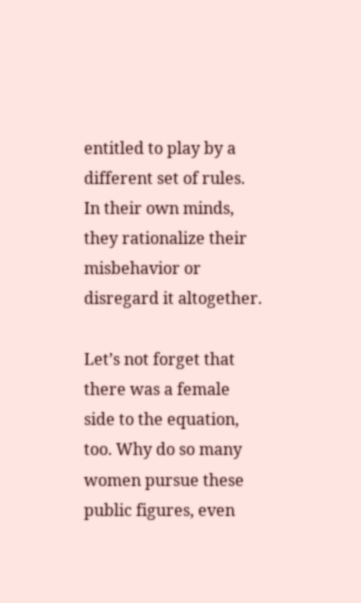entitled to play by a different set of rules. In their own minds, they rationalize their misbehavior or disregard it altogether.

Let’s not forget that there was a female side to the equation, too. Why do so many women pursue these public figures, even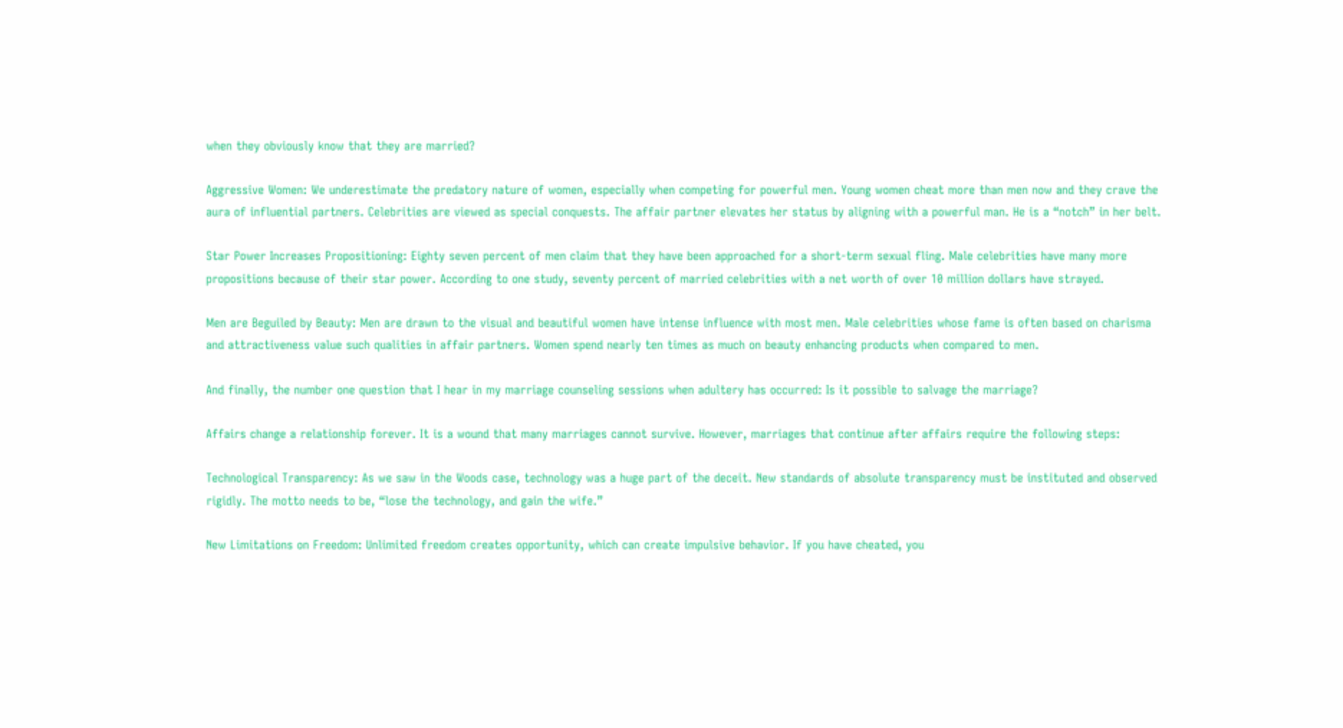when they obviously know that they are married?

Aggressive Women: We underestimate the predatory nature of women, especially when competing for powerful men. Young women cheat more than men now and they crave the aura of influential partners. Celebrities are viewed as special conquests. The affair partner elevates her status by aligning with a powerful man. He is a “notch” in her belt.

Star Power Increases Propositioning: Eighty seven percent of men claim that they have been approached for a short-term sexual fling. Male celebrities have many more propositions because of their star power. According to one study, seventy percent of married celebrities with a net worth of over 10 million dollars have strayed.

Men are Beguiled by Beauty: Men are drawn to the visual and beautiful women have intense influence with most men. Male celebrities whose fame is often based on charisma and attractiveness value such qualities in affair partners. Women spend nearly ten times as much on beauty enhancing products when compared to men.

And finally, the number one question that I hear in my marriage counseling sessions when adultery has occurred: Is it possible to salvage the marriage?

Affairs change a relationship forever. It is a wound that many marriages cannot survive. However, marriages that continue after affairs require the following steps:

Technological Transparency: As we saw in the Woods case, technology was a huge part of the deceit. New standards of absolute transparency must be instituted and observed rigidly. The motto needs to be, “lose the technology, and gain the wife.”

New Limitations on Freedom: Unlimited freedom creates opportunity, which can create impulsive behavior. If you have cheated, you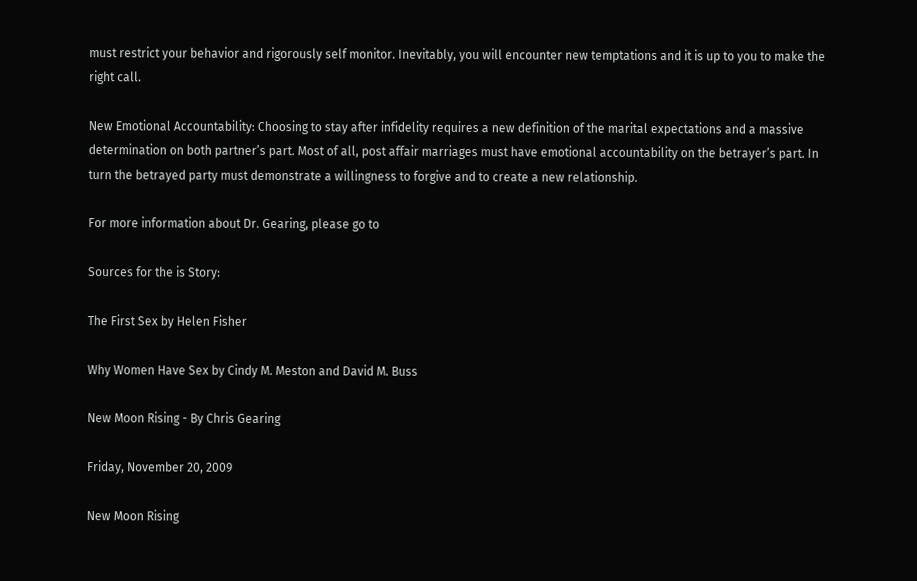must restrict your behavior and rigorously self monitor. Inevitably, you will encounter new temptations and it is up to you to make the right call.

New Emotional Accountability: Choosing to stay after infidelity requires a new definition of the marital expectations and a massive determination on both partner’s part. Most of all, post affair marriages must have emotional accountability on the betrayer’s part. In turn the betrayed party must demonstrate a willingness to forgive and to create a new relationship.

For more information about Dr. Gearing, please go to

Sources for the is Story:

The First Sex by Helen Fisher

Why Women Have Sex by Cindy M. Meston and David M. Buss

New Moon Rising - By Chris Gearing

Friday, November 20, 2009

New Moon Rising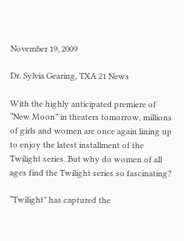November 19, 2009

Dr. Sylvia Gearing, TXA 21 News

With the highly anticipated premiere of “New Moon” in theaters tomorrow, millions of girls and women are once again lining up to enjoy the latest installment of the Twilight series. But why do women of all ages find the Twilight series so fascinating?

“Twilight” has captured the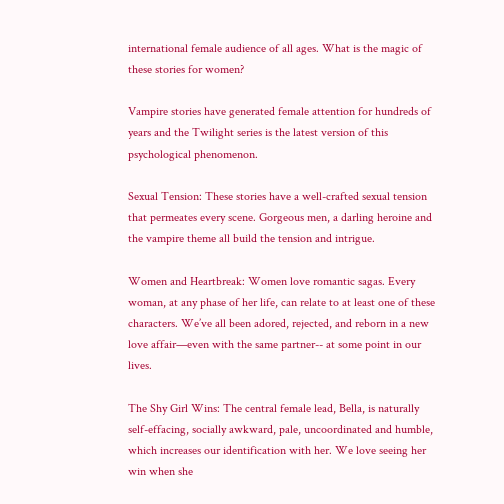international female audience of all ages. What is the magic of these stories for women?

Vampire stories have generated female attention for hundreds of years and the Twilight series is the latest version of this psychological phenomenon.

Sexual Tension: These stories have a well-crafted sexual tension that permeates every scene. Gorgeous men, a darling heroine and the vampire theme all build the tension and intrigue.

Women and Heartbreak: Women love romantic sagas. Every woman, at any phase of her life, can relate to at least one of these characters. We’ve all been adored, rejected, and reborn in a new love affair—even with the same partner-- at some point in our lives.

The Shy Girl Wins: The central female lead, Bella, is naturally self-effacing, socially awkward, pale, uncoordinated and humble, which increases our identification with her. We love seeing her win when she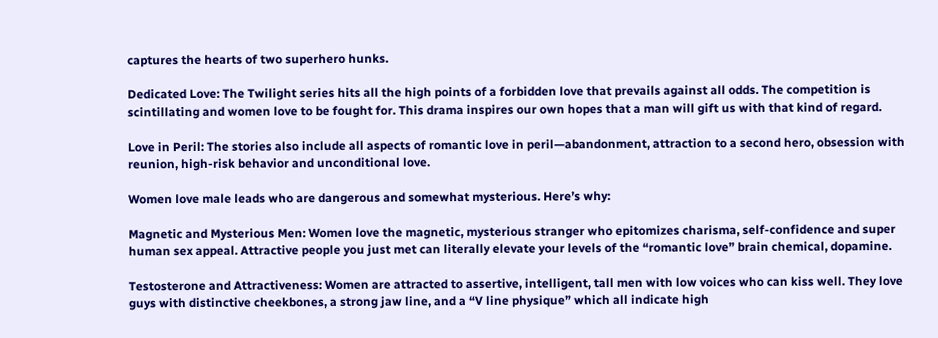captures the hearts of two superhero hunks.

Dedicated Love: The Twilight series hits all the high points of a forbidden love that prevails against all odds. The competition is scintillating and women love to be fought for. This drama inspires our own hopes that a man will gift us with that kind of regard.

Love in Peril: The stories also include all aspects of romantic love in peril—abandonment, attraction to a second hero, obsession with reunion, high-risk behavior and unconditional love.

Women love male leads who are dangerous and somewhat mysterious. Here’s why:

Magnetic and Mysterious Men: Women love the magnetic, mysterious stranger who epitomizes charisma, self-confidence and super human sex appeal. Attractive people you just met can literally elevate your levels of the “romantic love” brain chemical, dopamine.

Testosterone and Attractiveness: Women are attracted to assertive, intelligent, tall men with low voices who can kiss well. They love guys with distinctive cheekbones, a strong jaw line, and a “V line physique” which all indicate high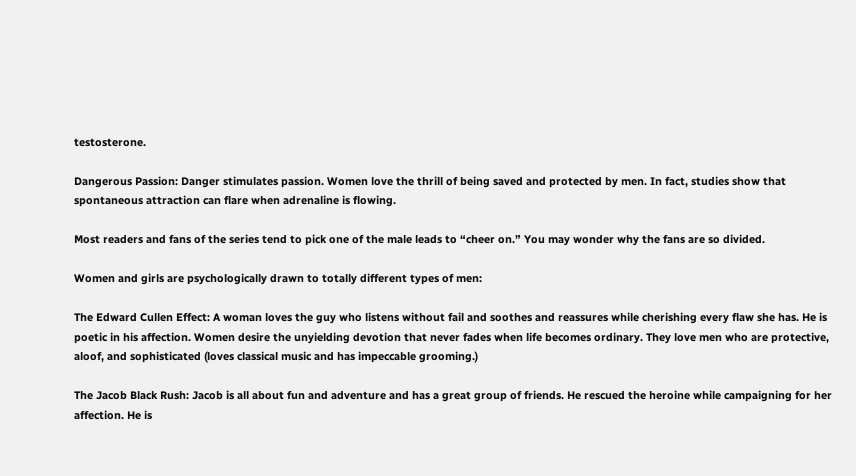testosterone.

Dangerous Passion: Danger stimulates passion. Women love the thrill of being saved and protected by men. In fact, studies show that spontaneous attraction can flare when adrenaline is flowing.

Most readers and fans of the series tend to pick one of the male leads to “cheer on.” You may wonder why the fans are so divided.

Women and girls are psychologically drawn to totally different types of men:

The Edward Cullen Effect: A woman loves the guy who listens without fail and soothes and reassures while cherishing every flaw she has. He is poetic in his affection. Women desire the unyielding devotion that never fades when life becomes ordinary. They love men who are protective, aloof, and sophisticated (loves classical music and has impeccable grooming.)

The Jacob Black Rush: Jacob is all about fun and adventure and has a great group of friends. He rescued the heroine while campaigning for her affection. He is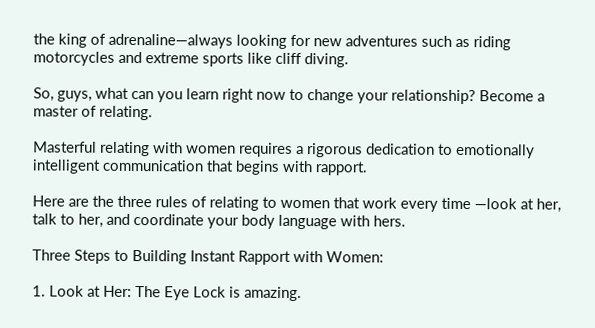the king of adrenaline—always looking for new adventures such as riding motorcycles and extreme sports like cliff diving.

So, guys, what can you learn right now to change your relationship? Become a master of relating.

Masterful relating with women requires a rigorous dedication to emotionally intelligent communication that begins with rapport.

Here are the three rules of relating to women that work every time —look at her, talk to her, and coordinate your body language with hers.

Three Steps to Building Instant Rapport with Women:

1. Look at Her: The Eye Lock is amazing.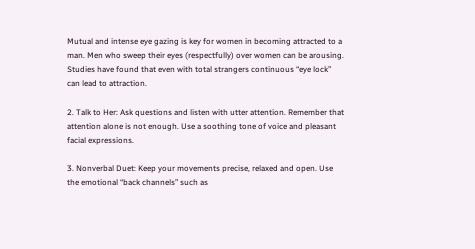Mutual and intense eye gazing is key for women in becoming attracted to a man. Men who sweep their eyes (respectfully) over women can be arousing. Studies have found that even with total strangers continuous “eye lock” can lead to attraction.

2. Talk to Her: Ask questions and listen with utter attention. Remember that attention alone is not enough. Use a soothing tone of voice and pleasant facial expressions.

3. Nonverbal Duet: Keep your movements precise, relaxed and open. Use the emotional “back channels” such as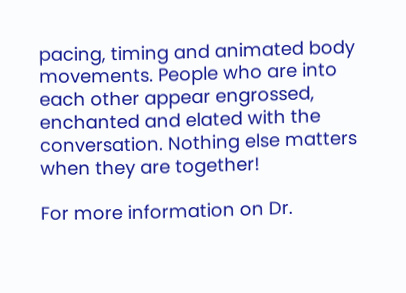pacing, timing and animated body movements. People who are into each other appear engrossed, enchanted and elated with the conversation. Nothing else matters when they are together!

For more information on Dr.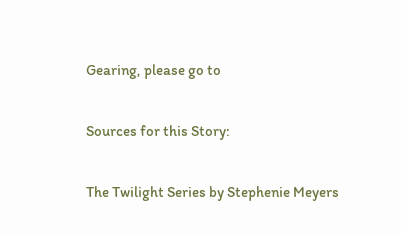Gearing, please go to

Sources for this Story:

The Twilight Series by Stephenie Meyers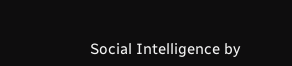Social Intelligence by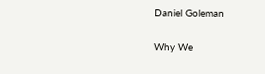Daniel Goleman

Why We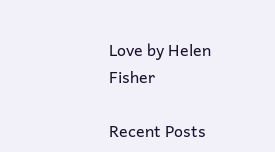Love by Helen Fisher

Recent Posts